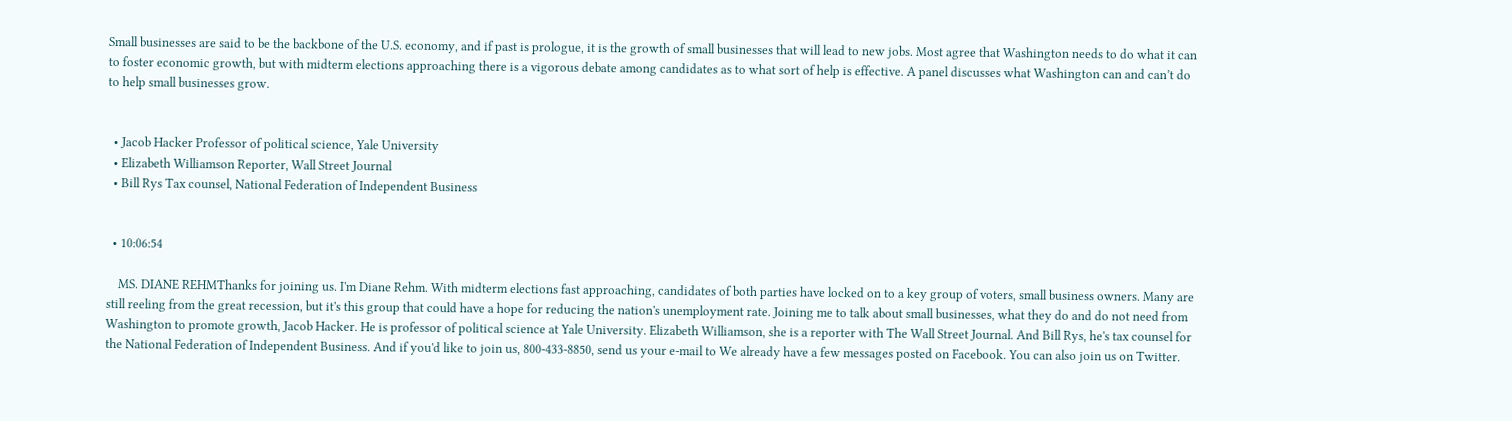Small businesses are said to be the backbone of the U.S. economy, and if past is prologue, it is the growth of small businesses that will lead to new jobs. Most agree that Washington needs to do what it can to foster economic growth, but with midterm elections approaching there is a vigorous debate among candidates as to what sort of help is effective. A panel discusses what Washington can and can’t do to help small businesses grow.


  • Jacob Hacker Professor of political science, Yale University
  • Elizabeth Williamson Reporter, Wall Street Journal
  • Bill Rys Tax counsel, National Federation of Independent Business


  • 10:06:54

    MS. DIANE REHMThanks for joining us. I'm Diane Rehm. With midterm elections fast approaching, candidates of both parties have locked on to a key group of voters, small business owners. Many are still reeling from the great recession, but it's this group that could have a hope for reducing the nation's unemployment rate. Joining me to talk about small businesses, what they do and do not need from Washington to promote growth, Jacob Hacker. He is professor of political science at Yale University. Elizabeth Williamson, she is a reporter with The Wall Street Journal. And Bill Rys, he's tax counsel for the National Federation of Independent Business. And if you'd like to join us, 800-433-8850, send us your e-mail to We already have a few messages posted on Facebook. You can also join us on Twitter.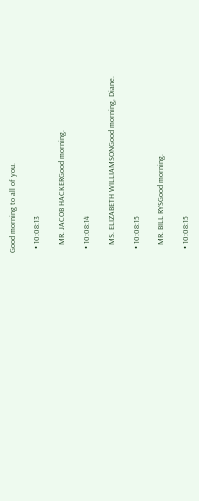Good morning to all of you.

  • 10:08:13

    MR. JACOB HACKERGood morning.

  • 10:08:14

    MS. ELIZABETH WILLIAMSONGood morning, Diane.

  • 10:08:15

    MR. BILL RYSGood morning.

  • 10:08:15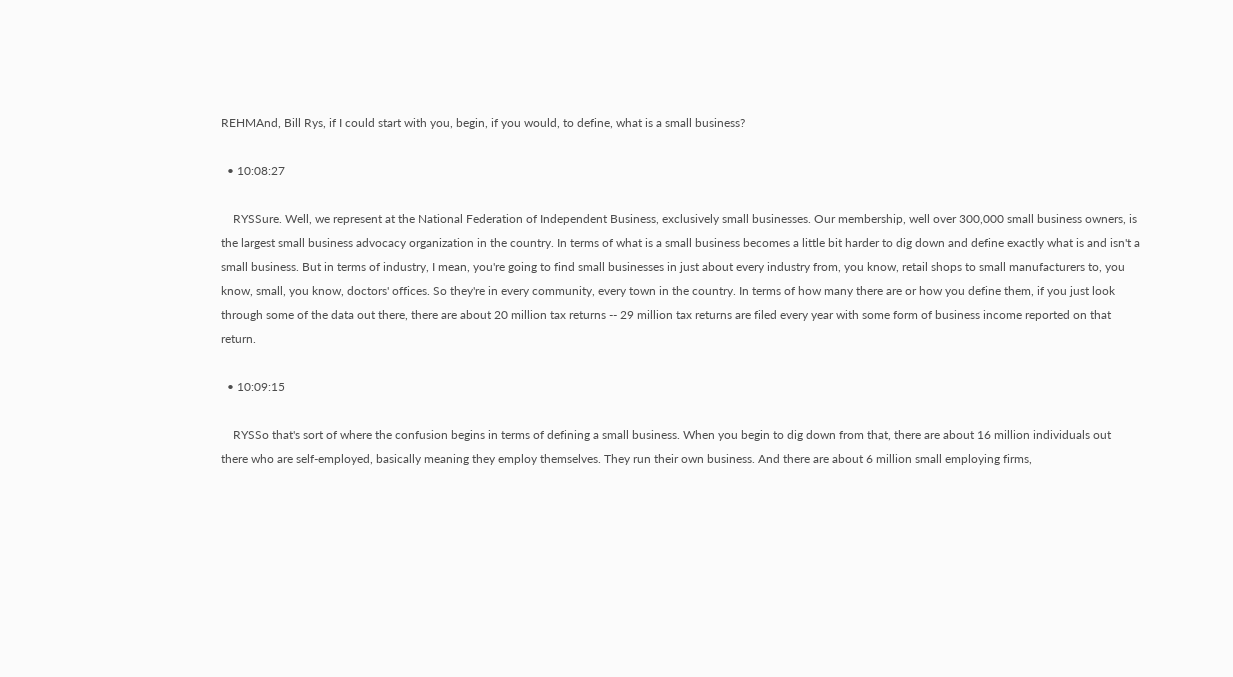REHMAnd, Bill Rys, if I could start with you, begin, if you would, to define, what is a small business?

  • 10:08:27

    RYSSure. Well, we represent at the National Federation of Independent Business, exclusively small businesses. Our membership, well over 300,000 small business owners, is the largest small business advocacy organization in the country. In terms of what is a small business becomes a little bit harder to dig down and define exactly what is and isn't a small business. But in terms of industry, I mean, you're going to find small businesses in just about every industry from, you know, retail shops to small manufacturers to, you know, small, you know, doctors' offices. So they're in every community, every town in the country. In terms of how many there are or how you define them, if you just look through some of the data out there, there are about 20 million tax returns -- 29 million tax returns are filed every year with some form of business income reported on that return.

  • 10:09:15

    RYSSo that's sort of where the confusion begins in terms of defining a small business. When you begin to dig down from that, there are about 16 million individuals out there who are self-employed, basically meaning they employ themselves. They run their own business. And there are about 6 million small employing firms,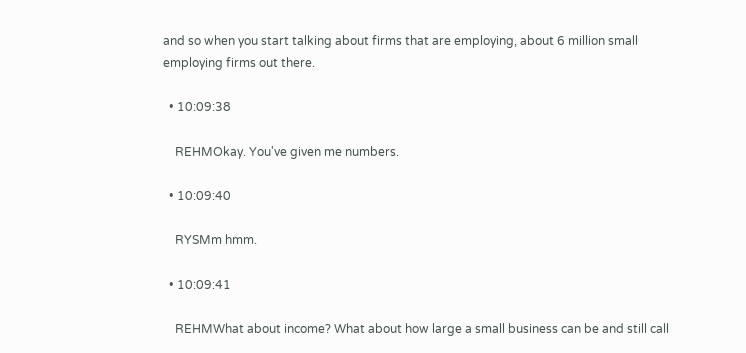and so when you start talking about firms that are employing, about 6 million small employing firms out there.

  • 10:09:38

    REHMOkay. You've given me numbers.

  • 10:09:40

    RYSMm hmm.

  • 10:09:41

    REHMWhat about income? What about how large a small business can be and still call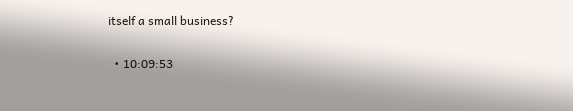itself a small business?

  • 10:09:53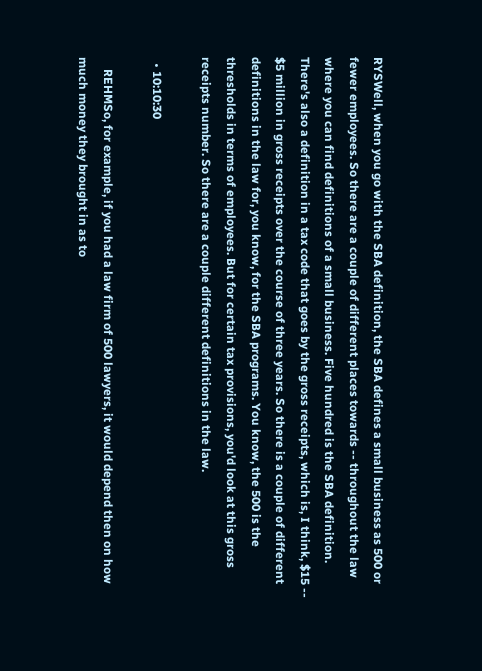RYSWell, when you go with the SBA definition, the SBA defines a small business as 500 or fewer employees. So there are a couple of different places towards -- throughout the law where you can find definitions of a small business. Five hundred is the SBA definition. There's also a definition in a tax code that goes by the gross receipts, which is, I think, $15 -- $5 million in gross receipts over the course of three years. So there is a couple of different definitions in the law for, you know, for the SBA programs. You know, the 500 is the thresholds in terms of employees. But for certain tax provisions, you'd look at this gross receipts number. So there are a couple different definitions in the law.

  • 10:10:30

    REHMSo, for example, if you had a law firm of 500 lawyers, it would depend then on how much money they brought in as to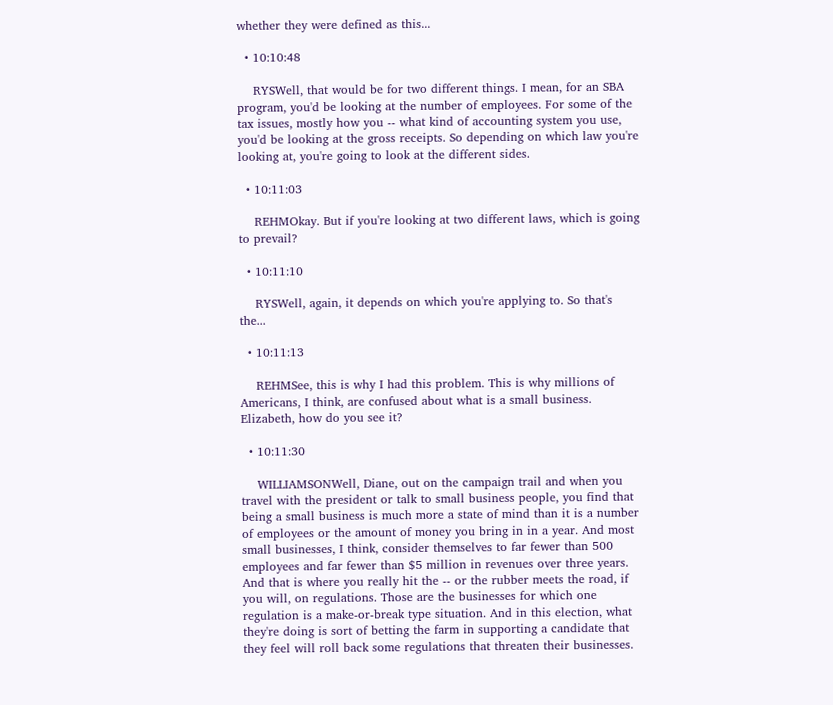whether they were defined as this...

  • 10:10:48

    RYSWell, that would be for two different things. I mean, for an SBA program, you'd be looking at the number of employees. For some of the tax issues, mostly how you -- what kind of accounting system you use, you'd be looking at the gross receipts. So depending on which law you're looking at, you're going to look at the different sides.

  • 10:11:03

    REHMOkay. But if you're looking at two different laws, which is going to prevail?

  • 10:11:10

    RYSWell, again, it depends on which you're applying to. So that's the...

  • 10:11:13

    REHMSee, this is why I had this problem. This is why millions of Americans, I think, are confused about what is a small business. Elizabeth, how do you see it?

  • 10:11:30

    WILLIAMSONWell, Diane, out on the campaign trail and when you travel with the president or talk to small business people, you find that being a small business is much more a state of mind than it is a number of employees or the amount of money you bring in in a year. And most small businesses, I think, consider themselves to far fewer than 500 employees and far fewer than $5 million in revenues over three years. And that is where you really hit the -- or the rubber meets the road, if you will, on regulations. Those are the businesses for which one regulation is a make-or-break type situation. And in this election, what they're doing is sort of betting the farm in supporting a candidate that they feel will roll back some regulations that threaten their businesses.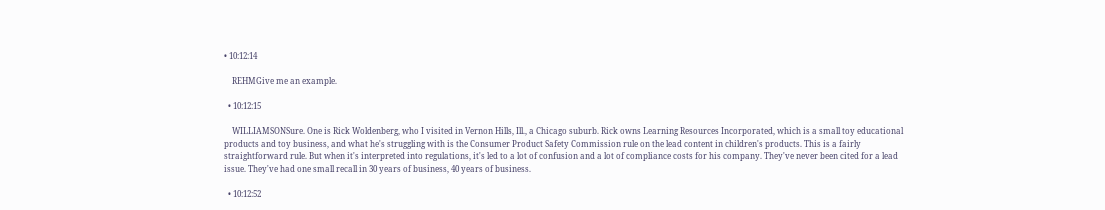• 10:12:14

    REHMGive me an example.

  • 10:12:15

    WILLIAMSONSure. One is Rick Woldenberg, who I visited in Vernon Hills, Ill., a Chicago suburb. Rick owns Learning Resources Incorporated, which is a small toy educational products and toy business, and what he's struggling with is the Consumer Product Safety Commission rule on the lead content in children's products. This is a fairly straightforward rule. But when it's interpreted into regulations, it's led to a lot of confusion and a lot of compliance costs for his company. They've never been cited for a lead issue. They've had one small recall in 30 years of business, 40 years of business.

  • 10:12:52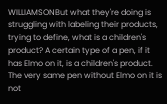WILLIAMSONBut what they're doing is struggling with labeling their products, trying to define, what is a children's product? A certain type of a pen, if it has Elmo on it, is a children's product. The very same pen without Elmo on it is not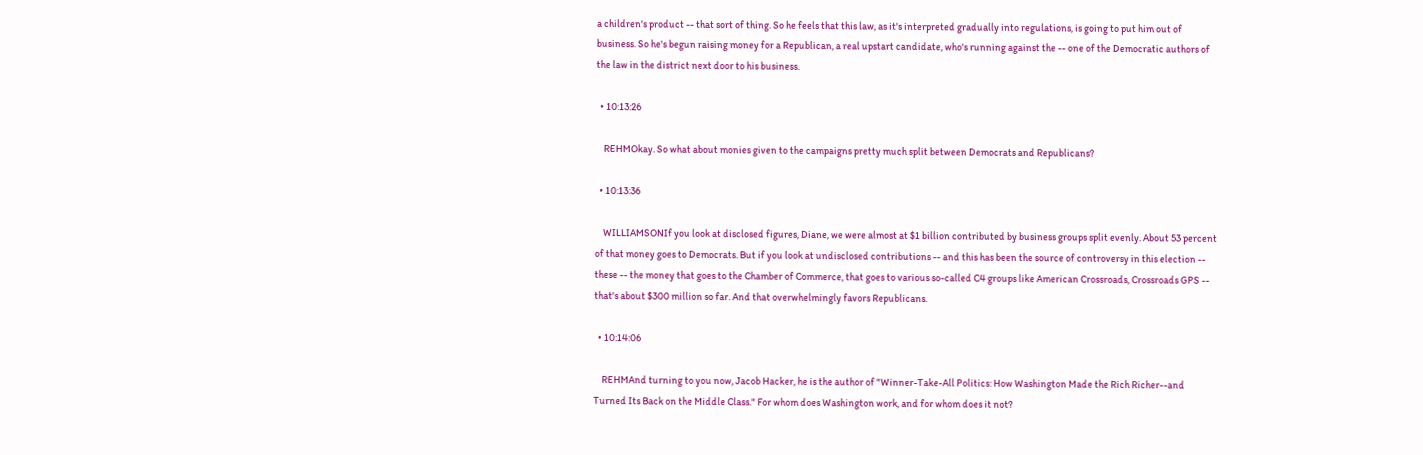a children's product -- that sort of thing. So he feels that this law, as it's interpreted gradually into regulations, is going to put him out of business. So he's begun raising money for a Republican, a real upstart candidate, who's running against the -- one of the Democratic authors of the law in the district next door to his business.

  • 10:13:26

    REHMOkay. So what about monies given to the campaigns pretty much split between Democrats and Republicans?

  • 10:13:36

    WILLIAMSONIf you look at disclosed figures, Diane, we were almost at $1 billion contributed by business groups split evenly. About 53 percent of that money goes to Democrats. But if you look at undisclosed contributions -- and this has been the source of controversy in this election -- these -- the money that goes to the Chamber of Commerce, that goes to various so-called C4 groups like American Crossroads, Crossroads GPS -- that's about $300 million so far. And that overwhelmingly favors Republicans.

  • 10:14:06

    REHMAnd turning to you now, Jacob Hacker, he is the author of "Winner-Take-All Politics: How Washington Made the Rich Richer--and Turned Its Back on the Middle Class." For whom does Washington work, and for whom does it not?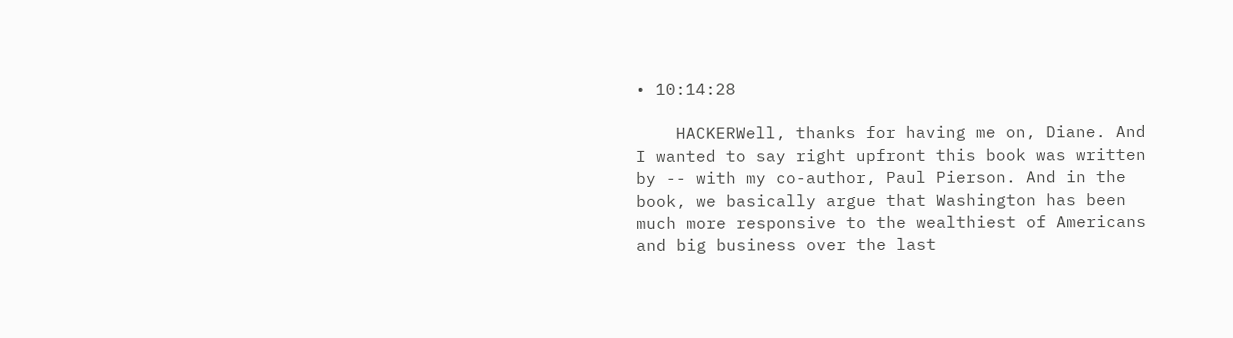• 10:14:28

    HACKERWell, thanks for having me on, Diane. And I wanted to say right upfront this book was written by -- with my co-author, Paul Pierson. And in the book, we basically argue that Washington has been much more responsive to the wealthiest of Americans and big business over the last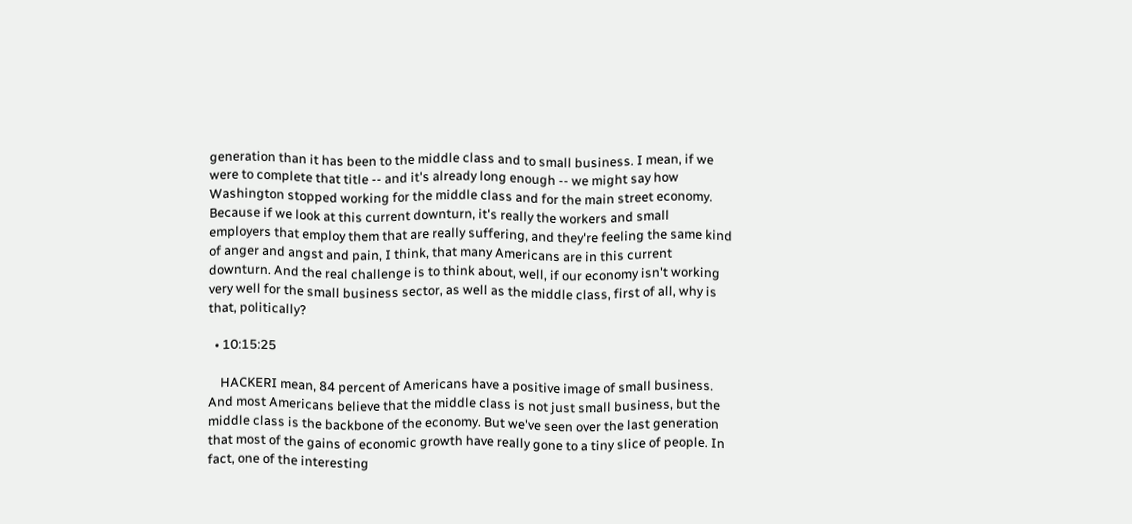generation than it has been to the middle class and to small business. I mean, if we were to complete that title -- and it's already long enough -- we might say how Washington stopped working for the middle class and for the main street economy. Because if we look at this current downturn, it's really the workers and small employers that employ them that are really suffering, and they're feeling the same kind of anger and angst and pain, I think, that many Americans are in this current downturn. And the real challenge is to think about, well, if our economy isn't working very well for the small business sector, as well as the middle class, first of all, why is that, politically?

  • 10:15:25

    HACKERI mean, 84 percent of Americans have a positive image of small business. And most Americans believe that the middle class is not just small business, but the middle class is the backbone of the economy. But we've seen over the last generation that most of the gains of economic growth have really gone to a tiny slice of people. In fact, one of the interesting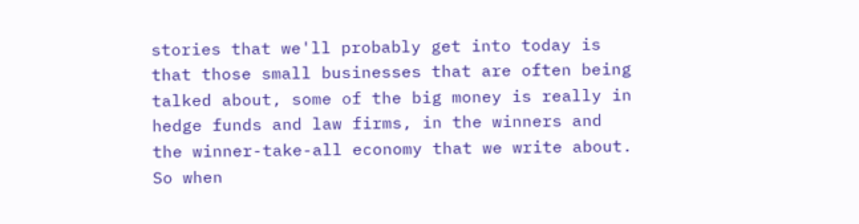stories that we'll probably get into today is that those small businesses that are often being talked about, some of the big money is really in hedge funds and law firms, in the winners and the winner-take-all economy that we write about. So when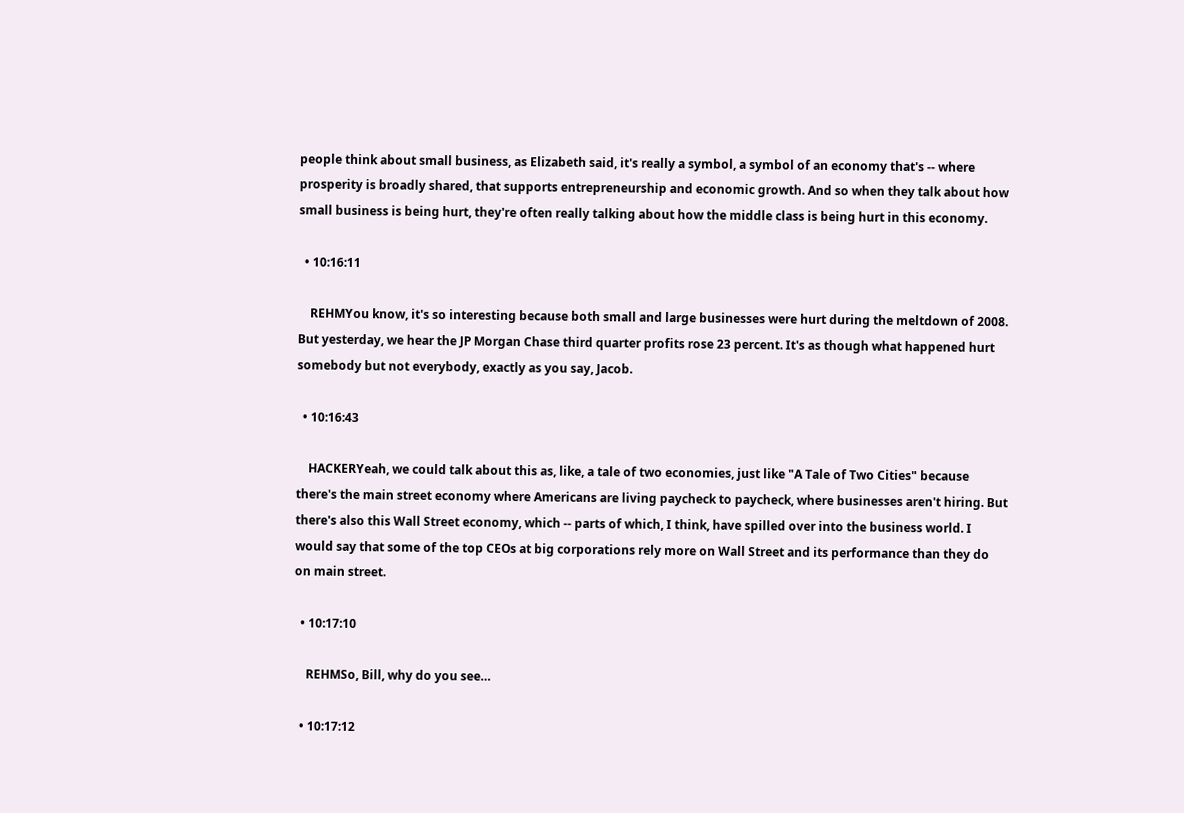people think about small business, as Elizabeth said, it's really a symbol, a symbol of an economy that's -- where prosperity is broadly shared, that supports entrepreneurship and economic growth. And so when they talk about how small business is being hurt, they're often really talking about how the middle class is being hurt in this economy.

  • 10:16:11

    REHMYou know, it's so interesting because both small and large businesses were hurt during the meltdown of 2008. But yesterday, we hear the JP Morgan Chase third quarter profits rose 23 percent. It's as though what happened hurt somebody but not everybody, exactly as you say, Jacob.

  • 10:16:43

    HACKERYeah, we could talk about this as, like, a tale of two economies, just like "A Tale of Two Cities" because there's the main street economy where Americans are living paycheck to paycheck, where businesses aren't hiring. But there's also this Wall Street economy, which -- parts of which, I think, have spilled over into the business world. I would say that some of the top CEOs at big corporations rely more on Wall Street and its performance than they do on main street.

  • 10:17:10

    REHMSo, Bill, why do you see…

  • 10:17:12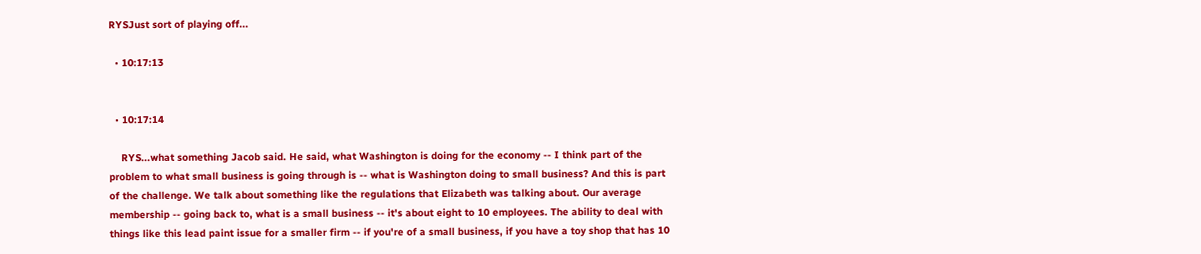RYSJust sort of playing off...

  • 10:17:13


  • 10:17:14

    RYS...what something Jacob said. He said, what Washington is doing for the economy -- I think part of the problem to what small business is going through is -- what is Washington doing to small business? And this is part of the challenge. We talk about something like the regulations that Elizabeth was talking about. Our average membership -- going back to, what is a small business -- it's about eight to 10 employees. The ability to deal with things like this lead paint issue for a smaller firm -- if you're of a small business, if you have a toy shop that has 10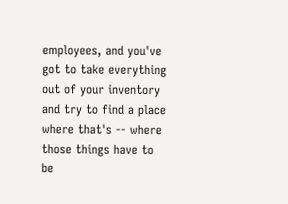employees, and you've got to take everything out of your inventory and try to find a place where that's -- where those things have to be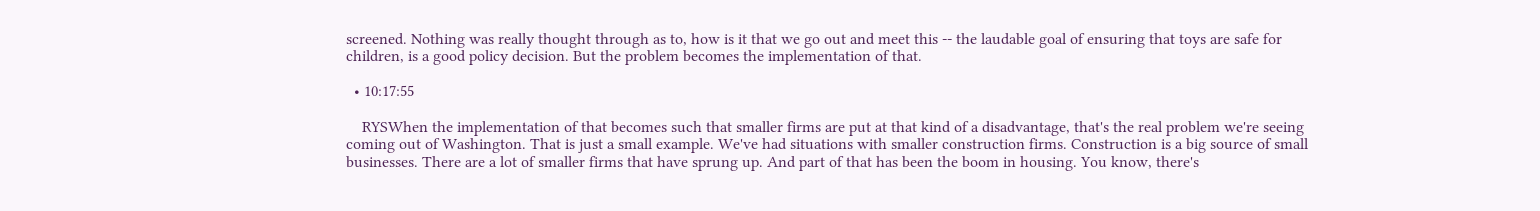screened. Nothing was really thought through as to, how is it that we go out and meet this -- the laudable goal of ensuring that toys are safe for children, is a good policy decision. But the problem becomes the implementation of that.

  • 10:17:55

    RYSWhen the implementation of that becomes such that smaller firms are put at that kind of a disadvantage, that's the real problem we're seeing coming out of Washington. That is just a small example. We've had situations with smaller construction firms. Construction is a big source of small businesses. There are a lot of smaller firms that have sprung up. And part of that has been the boom in housing. You know, there's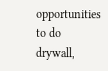opportunities to do drywall,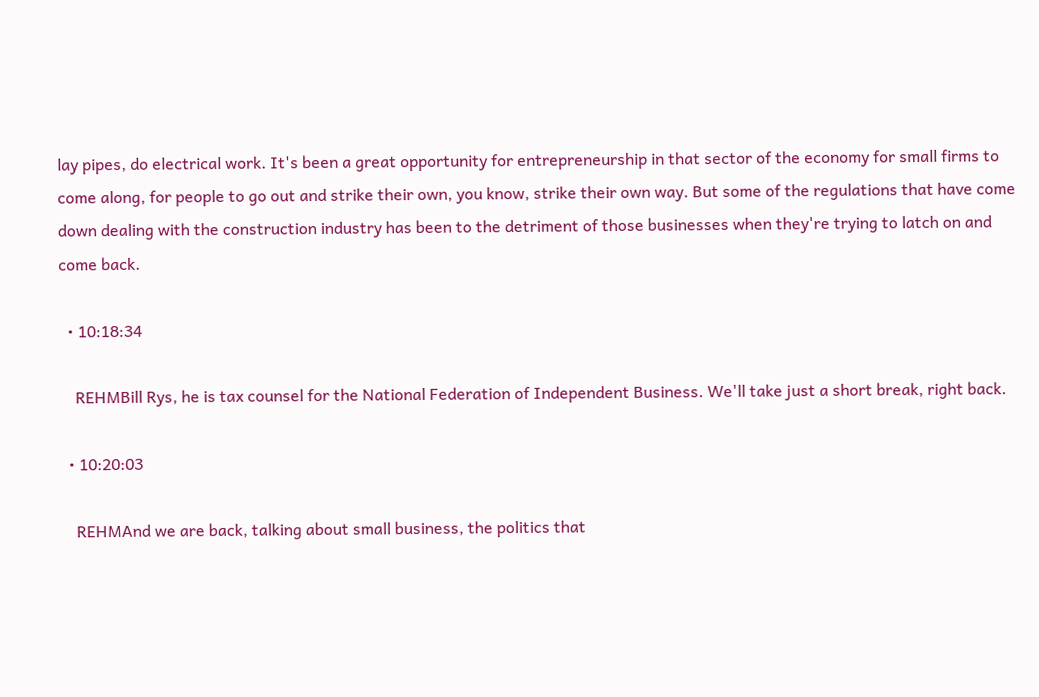lay pipes, do electrical work. It's been a great opportunity for entrepreneurship in that sector of the economy for small firms to come along, for people to go out and strike their own, you know, strike their own way. But some of the regulations that have come down dealing with the construction industry has been to the detriment of those businesses when they're trying to latch on and come back.

  • 10:18:34

    REHMBill Rys, he is tax counsel for the National Federation of Independent Business. We'll take just a short break, right back.

  • 10:20:03

    REHMAnd we are back, talking about small business, the politics that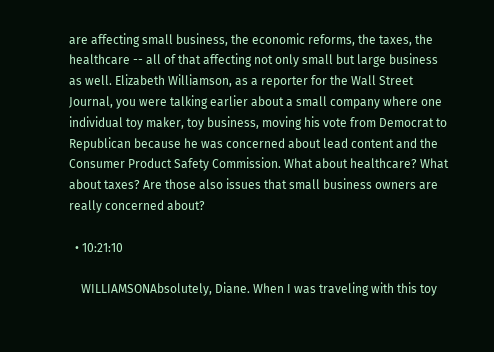are affecting small business, the economic reforms, the taxes, the healthcare -- all of that affecting not only small but large business as well. Elizabeth Williamson, as a reporter for the Wall Street Journal, you were talking earlier about a small company where one individual toy maker, toy business, moving his vote from Democrat to Republican because he was concerned about lead content and the Consumer Product Safety Commission. What about healthcare? What about taxes? Are those also issues that small business owners are really concerned about?

  • 10:21:10

    WILLIAMSONAbsolutely, Diane. When I was traveling with this toy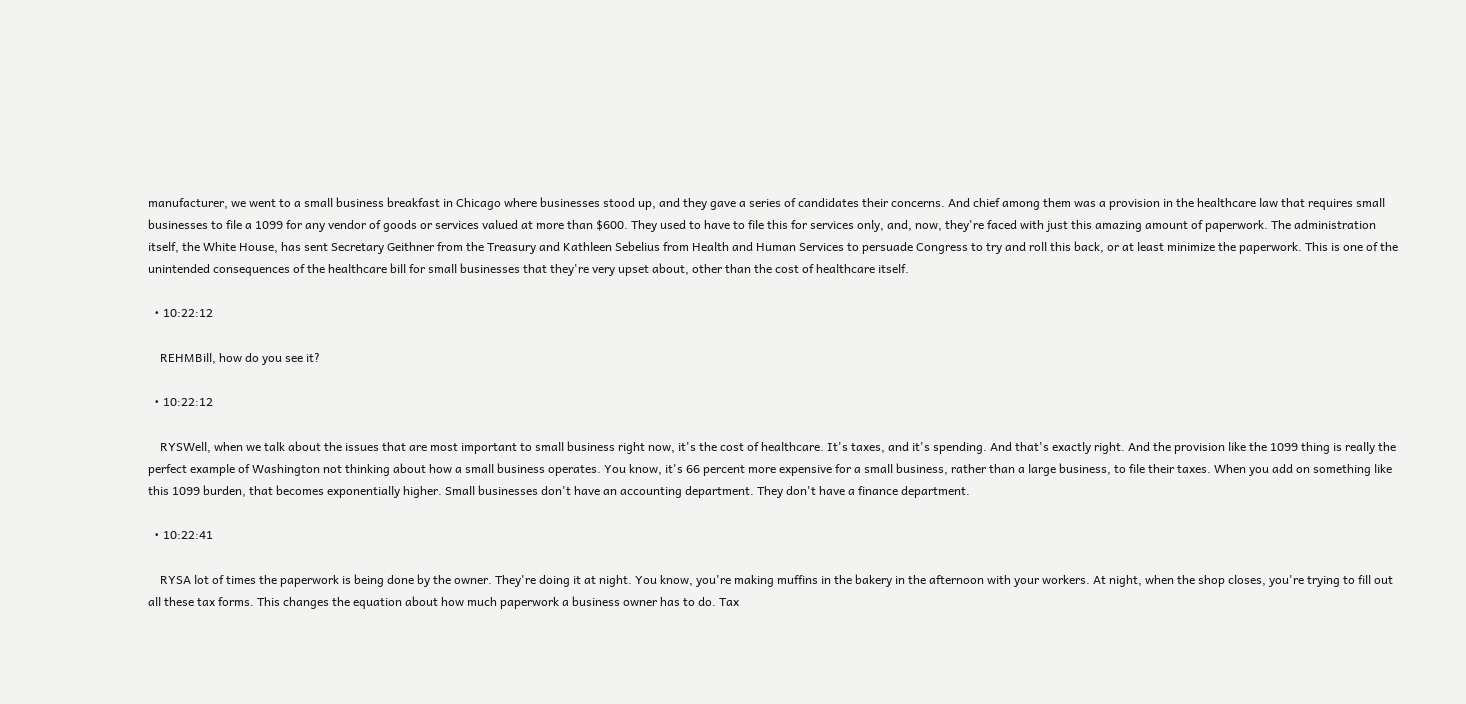manufacturer, we went to a small business breakfast in Chicago where businesses stood up, and they gave a series of candidates their concerns. And chief among them was a provision in the healthcare law that requires small businesses to file a 1099 for any vendor of goods or services valued at more than $600. They used to have to file this for services only, and, now, they're faced with just this amazing amount of paperwork. The administration itself, the White House, has sent Secretary Geithner from the Treasury and Kathleen Sebelius from Health and Human Services to persuade Congress to try and roll this back, or at least minimize the paperwork. This is one of the unintended consequences of the healthcare bill for small businesses that they're very upset about, other than the cost of healthcare itself.

  • 10:22:12

    REHMBill, how do you see it?

  • 10:22:12

    RYSWell, when we talk about the issues that are most important to small business right now, it's the cost of healthcare. It's taxes, and it's spending. And that's exactly right. And the provision like the 1099 thing is really the perfect example of Washington not thinking about how a small business operates. You know, it's 66 percent more expensive for a small business, rather than a large business, to file their taxes. When you add on something like this 1099 burden, that becomes exponentially higher. Small businesses don't have an accounting department. They don't have a finance department.

  • 10:22:41

    RYSA lot of times the paperwork is being done by the owner. They're doing it at night. You know, you're making muffins in the bakery in the afternoon with your workers. At night, when the shop closes, you're trying to fill out all these tax forms. This changes the equation about how much paperwork a business owner has to do. Tax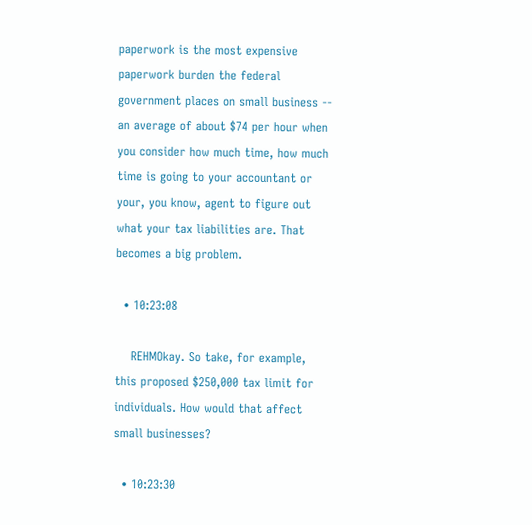paperwork is the most expensive paperwork burden the federal government places on small business -- an average of about $74 per hour when you consider how much time, how much time is going to your accountant or your, you know, agent to figure out what your tax liabilities are. That becomes a big problem.

  • 10:23:08

    REHMOkay. So take, for example, this proposed $250,000 tax limit for individuals. How would that affect small businesses?

  • 10:23:30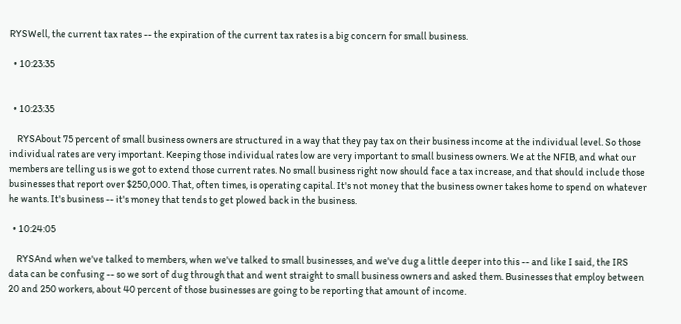RYSWell, the current tax rates -- the expiration of the current tax rates is a big concern for small business.

  • 10:23:35


  • 10:23:35

    RYSAbout 75 percent of small business owners are structured in a way that they pay tax on their business income at the individual level. So those individual rates are very important. Keeping those individual rates low are very important to small business owners. We at the NFIB, and what our members are telling us is we got to extend those current rates. No small business right now should face a tax increase, and that should include those businesses that report over $250,000. That, often times, is operating capital. It's not money that the business owner takes home to spend on whatever he wants. It's business -- it's money that tends to get plowed back in the business.

  • 10:24:05

    RYSAnd when we've talked to members, when we've talked to small businesses, and we've dug a little deeper into this -- and like I said, the IRS data can be confusing -- so we sort of dug through that and went straight to small business owners and asked them. Businesses that employ between 20 and 250 workers, about 40 percent of those businesses are going to be reporting that amount of income.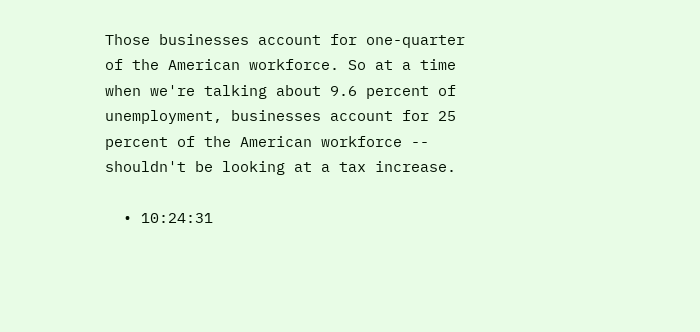Those businesses account for one-quarter of the American workforce. So at a time when we're talking about 9.6 percent of unemployment, businesses account for 25 percent of the American workforce -- shouldn't be looking at a tax increase.

  • 10:24:31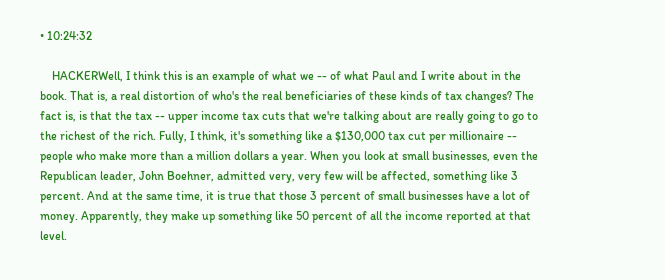• 10:24:32

    HACKERWell, I think this is an example of what we -- of what Paul and I write about in the book. That is, a real distortion of who's the real beneficiaries of these kinds of tax changes? The fact is, is that the tax -- upper income tax cuts that we're talking about are really going to go to the richest of the rich. Fully, I think, it's something like a $130,000 tax cut per millionaire -- people who make more than a million dollars a year. When you look at small businesses, even the Republican leader, John Boehner, admitted very, very few will be affected, something like 3 percent. And at the same time, it is true that those 3 percent of small businesses have a lot of money. Apparently, they make up something like 50 percent of all the income reported at that level.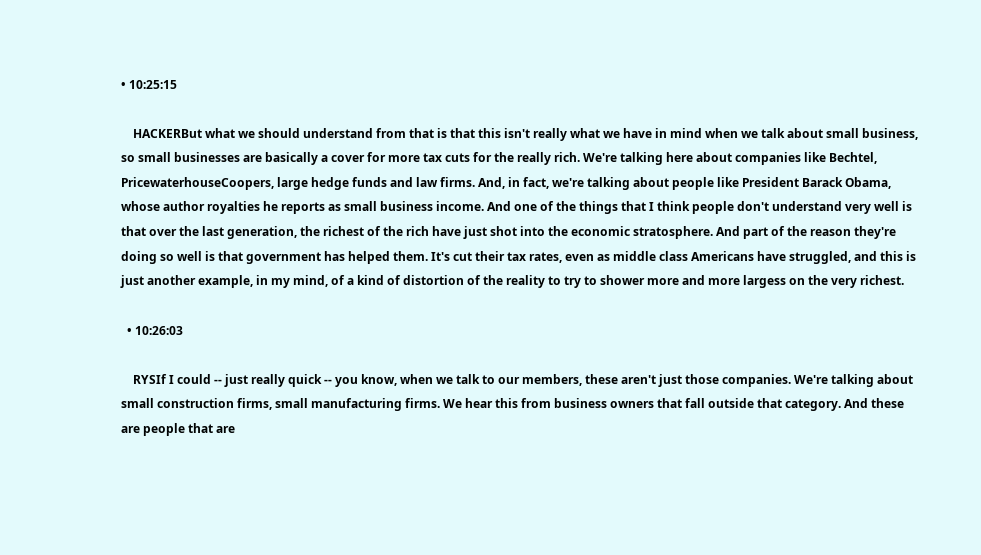• 10:25:15

    HACKERBut what we should understand from that is that this isn't really what we have in mind when we talk about small business, so small businesses are basically a cover for more tax cuts for the really rich. We're talking here about companies like Bechtel, PricewaterhouseCoopers, large hedge funds and law firms. And, in fact, we're talking about people like President Barack Obama, whose author royalties he reports as small business income. And one of the things that I think people don't understand very well is that over the last generation, the richest of the rich have just shot into the economic stratosphere. And part of the reason they're doing so well is that government has helped them. It's cut their tax rates, even as middle class Americans have struggled, and this is just another example, in my mind, of a kind of distortion of the reality to try to shower more and more largess on the very richest.

  • 10:26:03

    RYSIf I could -- just really quick -- you know, when we talk to our members, these aren't just those companies. We're talking about small construction firms, small manufacturing firms. We hear this from business owners that fall outside that category. And these are people that are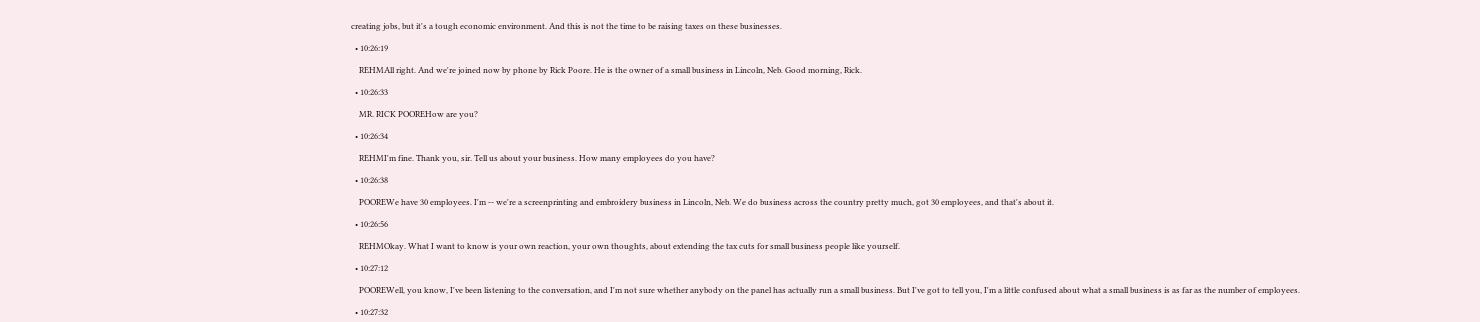creating jobs, but it's a tough economic environment. And this is not the time to be raising taxes on these businesses.

  • 10:26:19

    REHMAll right. And we're joined now by phone by Rick Poore. He is the owner of a small business in Lincoln, Neb. Good morning, Rick.

  • 10:26:33

    MR. RICK POOREHow are you?

  • 10:26:34

    REHMI'm fine. Thank you, sir. Tell us about your business. How many employees do you have?

  • 10:26:38

    POOREWe have 30 employees. I'm -- we're a screenprinting and embroidery business in Lincoln, Neb. We do business across the country pretty much, got 30 employees, and that's about it.

  • 10:26:56

    REHMOkay. What I want to know is your own reaction, your own thoughts, about extending the tax cuts for small business people like yourself.

  • 10:27:12

    POOREWell, you know, I've been listening to the conversation, and I'm not sure whether anybody on the panel has actually run a small business. But I've got to tell you, I'm a little confused about what a small business is as far as the number of employees.

  • 10:27:32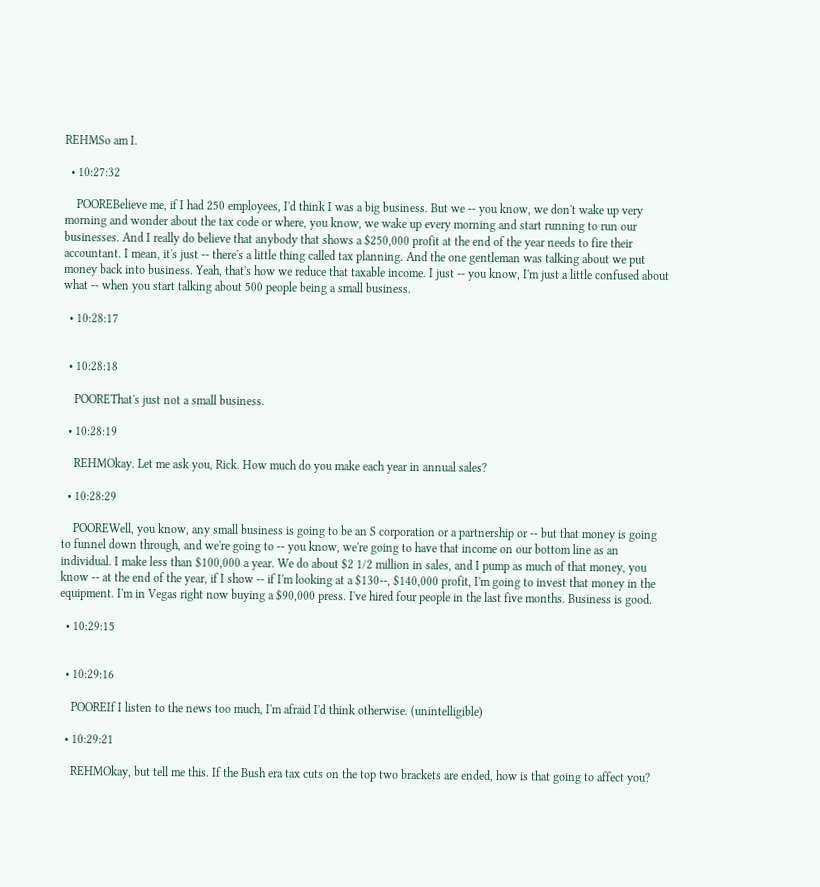REHMSo am I.

  • 10:27:32

    POOREBelieve me, if I had 250 employees, I'd think I was a big business. But we -- you know, we don't wake up very morning and wonder about the tax code or where, you know, we wake up every morning and start running to run our businesses. And I really do believe that anybody that shows a $250,000 profit at the end of the year needs to fire their accountant. I mean, it's just -- there's a little thing called tax planning. And the one gentleman was talking about we put money back into business. Yeah, that's how we reduce that taxable income. I just -- you know, I'm just a little confused about what -- when you start talking about 500 people being a small business.

  • 10:28:17


  • 10:28:18

    POOREThat's just not a small business.

  • 10:28:19

    REHMOkay. Let me ask you, Rick. How much do you make each year in annual sales?

  • 10:28:29

    POOREWell, you know, any small business is going to be an S corporation or a partnership or -- but that money is going to funnel down through, and we're going to -- you know, we're going to have that income on our bottom line as an individual. I make less than $100,000 a year. We do about $2 1/2 million in sales, and I pump as much of that money, you know -- at the end of the year, if I show -- if I'm looking at a $130--, $140,000 profit, I'm going to invest that money in the equipment. I'm in Vegas right now buying a $90,000 press. I've hired four people in the last five months. Business is good.

  • 10:29:15


  • 10:29:16

    POOREIf I listen to the news too much, I'm afraid I'd think otherwise. (unintelligible)

  • 10:29:21

    REHMOkay, but tell me this. If the Bush era tax cuts on the top two brackets are ended, how is that going to affect you?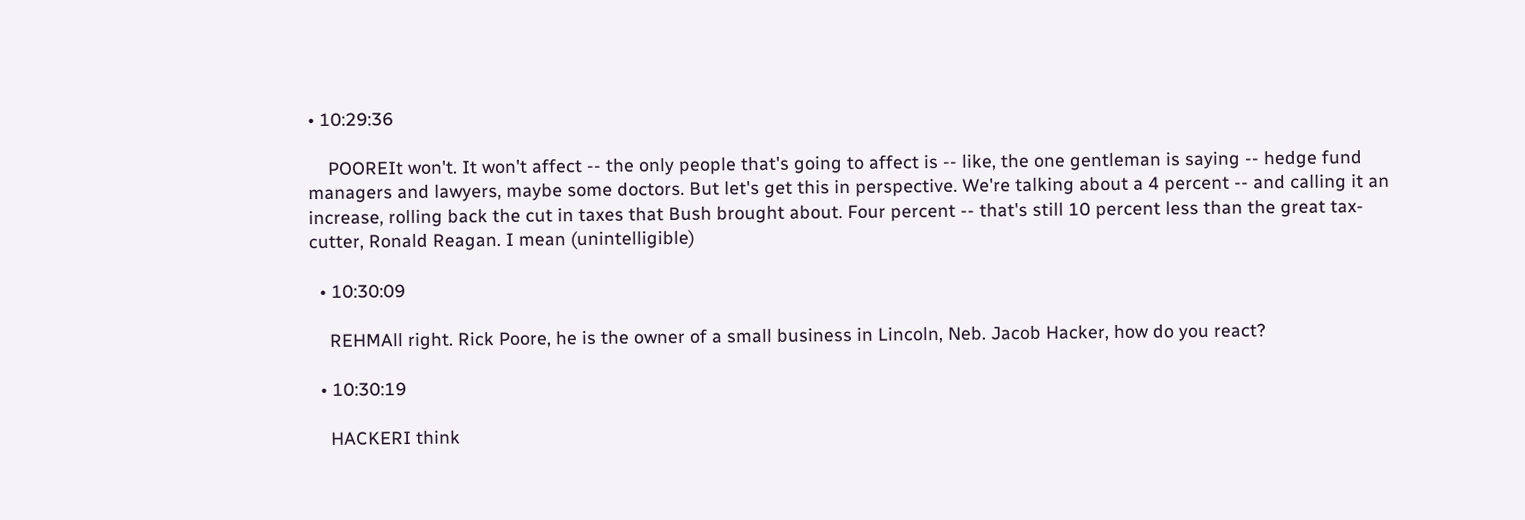• 10:29:36

    POOREIt won't. It won't affect -- the only people that's going to affect is -- like, the one gentleman is saying -- hedge fund managers and lawyers, maybe some doctors. But let's get this in perspective. We're talking about a 4 percent -- and calling it an increase, rolling back the cut in taxes that Bush brought about. Four percent -- that's still 10 percent less than the great tax-cutter, Ronald Reagan. I mean (unintelligible)

  • 10:30:09

    REHMAll right. Rick Poore, he is the owner of a small business in Lincoln, Neb. Jacob Hacker, how do you react?

  • 10:30:19

    HACKERI think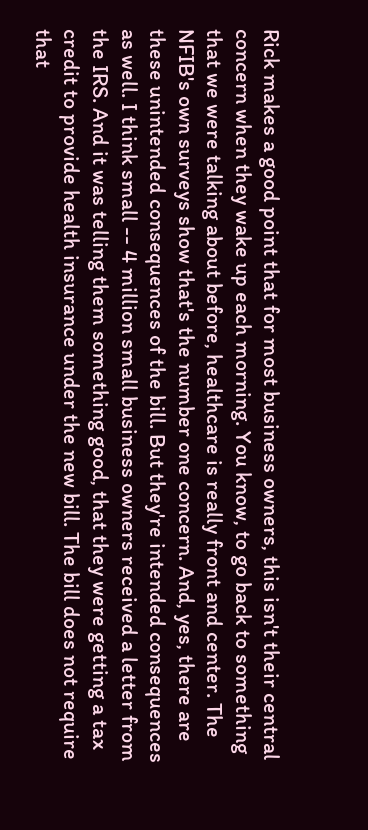Rick makes a good point that for most business owners, this isn't their central concern when they wake up each morning. You know, to go back to something that we were talking about before, healthcare is really front and center. The NFIB's own surveys show that's the number one concern. And, yes, there are these unintended consequences of the bill. But they're intended consequences as well. I think small -- 4 million small business owners received a letter from the IRS. And it was telling them something good, that they were getting a tax credit to provide health insurance under the new bill. The bill does not require that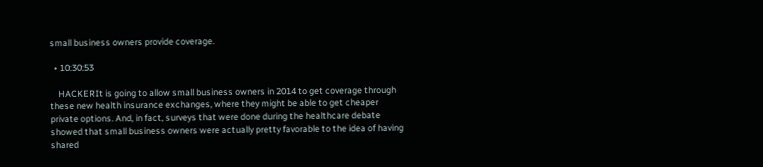small business owners provide coverage.

  • 10:30:53

    HACKERIt is going to allow small business owners in 2014 to get coverage through these new health insurance exchanges, where they might be able to get cheaper private options. And, in fact, surveys that were done during the healthcare debate showed that small business owners were actually pretty favorable to the idea of having shared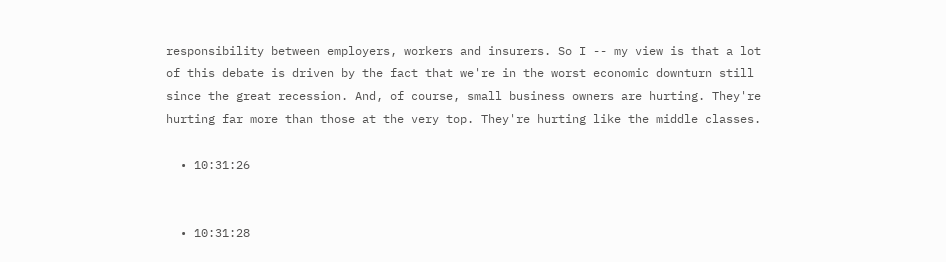responsibility between employers, workers and insurers. So I -- my view is that a lot of this debate is driven by the fact that we're in the worst economic downturn still since the great recession. And, of course, small business owners are hurting. They're hurting far more than those at the very top. They're hurting like the middle classes.

  • 10:31:26


  • 10:31:28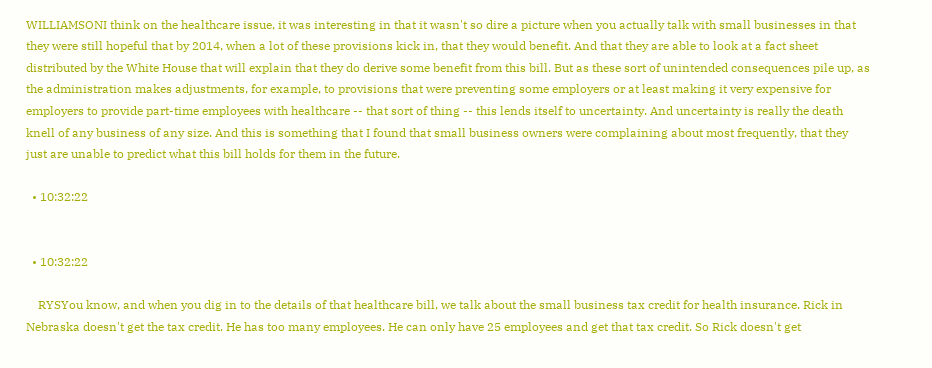WILLIAMSONI think on the healthcare issue, it was interesting in that it wasn't so dire a picture when you actually talk with small businesses in that they were still hopeful that by 2014, when a lot of these provisions kick in, that they would benefit. And that they are able to look at a fact sheet distributed by the White House that will explain that they do derive some benefit from this bill. But as these sort of unintended consequences pile up, as the administration makes adjustments, for example, to provisions that were preventing some employers or at least making it very expensive for employers to provide part-time employees with healthcare -- that sort of thing -- this lends itself to uncertainty. And uncertainty is really the death knell of any business of any size. And this is something that I found that small business owners were complaining about most frequently, that they just are unable to predict what this bill holds for them in the future.

  • 10:32:22


  • 10:32:22

    RYSYou know, and when you dig in to the details of that healthcare bill, we talk about the small business tax credit for health insurance. Rick in Nebraska doesn't get the tax credit. He has too many employees. He can only have 25 employees and get that tax credit. So Rick doesn't get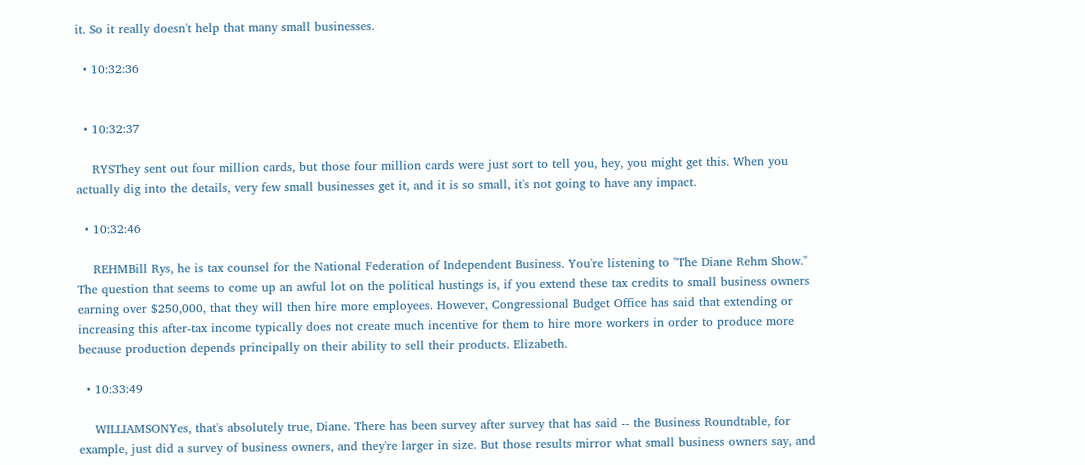it. So it really doesn't help that many small businesses.

  • 10:32:36


  • 10:32:37

    RYSThey sent out four million cards, but those four million cards were just sort to tell you, hey, you might get this. When you actually dig into the details, very few small businesses get it, and it is so small, it's not going to have any impact.

  • 10:32:46

    REHMBill Rys, he is tax counsel for the National Federation of Independent Business. You're listening to "The Diane Rehm Show." The question that seems to come up an awful lot on the political hustings is, if you extend these tax credits to small business owners earning over $250,000, that they will then hire more employees. However, Congressional Budget Office has said that extending or increasing this after-tax income typically does not create much incentive for them to hire more workers in order to produce more because production depends principally on their ability to sell their products. Elizabeth.

  • 10:33:49

    WILLIAMSONYes, that's absolutely true, Diane. There has been survey after survey that has said -- the Business Roundtable, for example, just did a survey of business owners, and they're larger in size. But those results mirror what small business owners say, and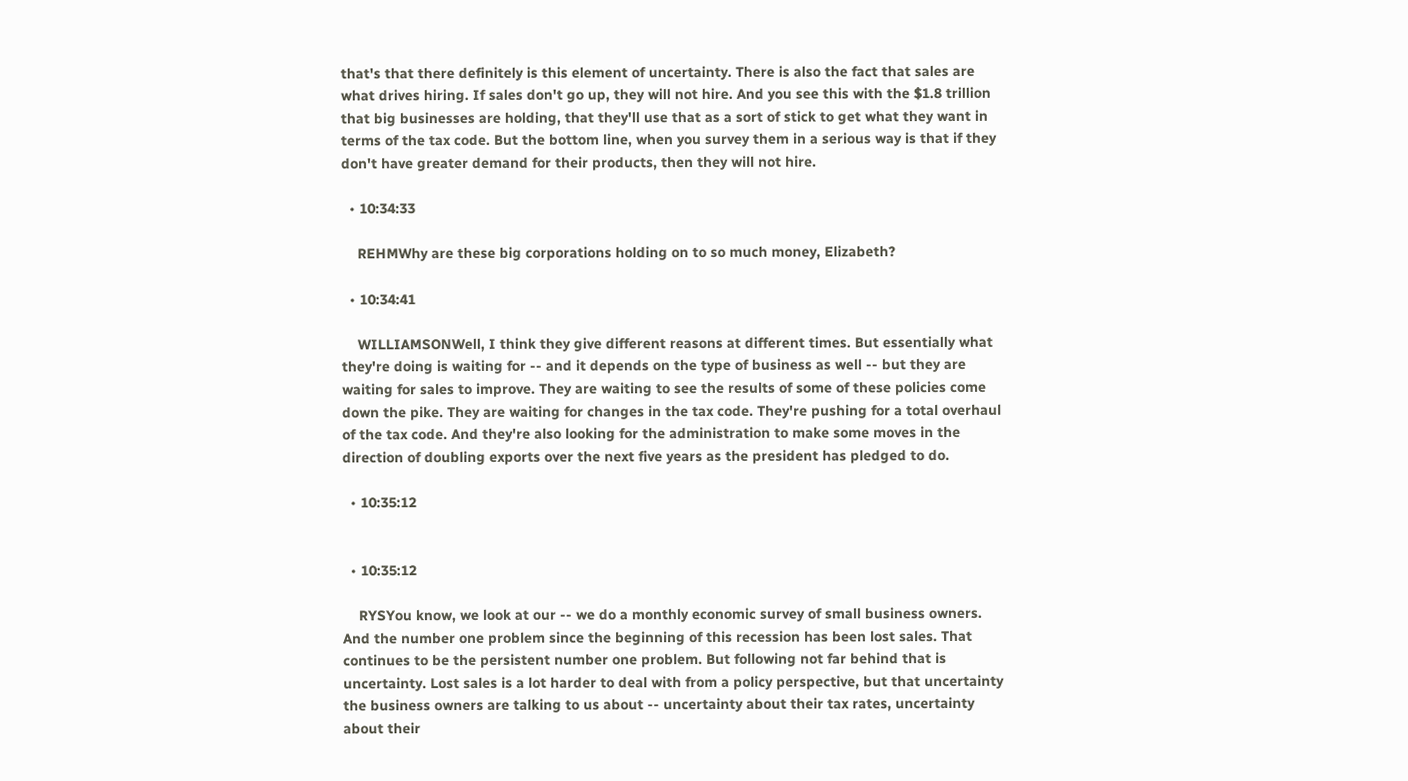that's that there definitely is this element of uncertainty. There is also the fact that sales are what drives hiring. If sales don't go up, they will not hire. And you see this with the $1.8 trillion that big businesses are holding, that they'll use that as a sort of stick to get what they want in terms of the tax code. But the bottom line, when you survey them in a serious way is that if they don't have greater demand for their products, then they will not hire.

  • 10:34:33

    REHMWhy are these big corporations holding on to so much money, Elizabeth?

  • 10:34:41

    WILLIAMSONWell, I think they give different reasons at different times. But essentially what they're doing is waiting for -- and it depends on the type of business as well -- but they are waiting for sales to improve. They are waiting to see the results of some of these policies come down the pike. They are waiting for changes in the tax code. They're pushing for a total overhaul of the tax code. And they're also looking for the administration to make some moves in the direction of doubling exports over the next five years as the president has pledged to do.

  • 10:35:12


  • 10:35:12

    RYSYou know, we look at our -- we do a monthly economic survey of small business owners. And the number one problem since the beginning of this recession has been lost sales. That continues to be the persistent number one problem. But following not far behind that is uncertainty. Lost sales is a lot harder to deal with from a policy perspective, but that uncertainty the business owners are talking to us about -- uncertainty about their tax rates, uncertainty about their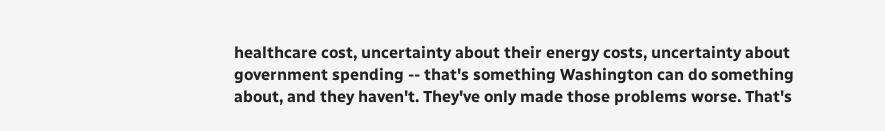healthcare cost, uncertainty about their energy costs, uncertainty about government spending -- that's something Washington can do something about, and they haven't. They've only made those problems worse. That's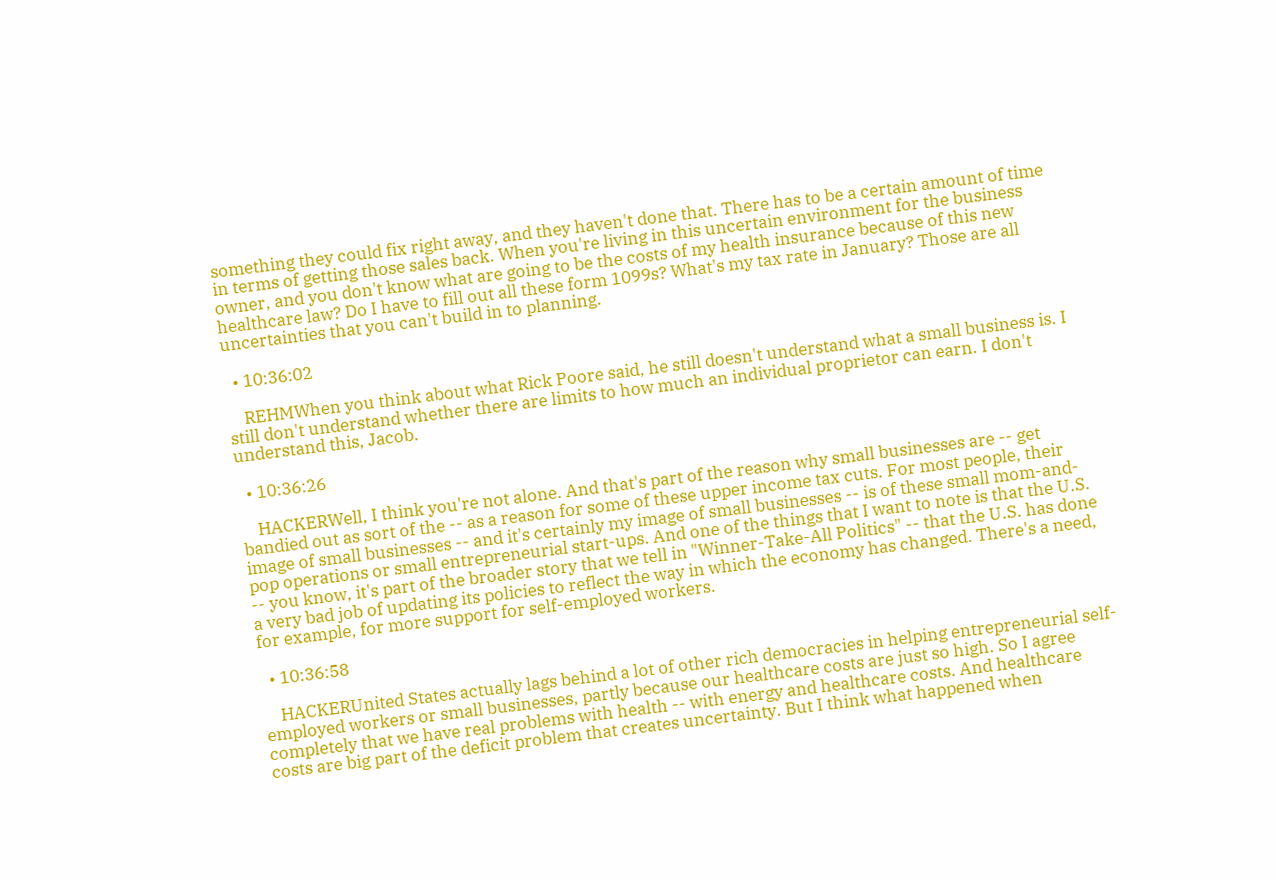something they could fix right away, and they haven't done that. There has to be a certain amount of time in terms of getting those sales back. When you're living in this uncertain environment for the business owner, and you don't know what are going to be the costs of my health insurance because of this new healthcare law? Do I have to fill out all these form 1099s? What's my tax rate in January? Those are all uncertainties that you can't build in to planning.

  • 10:36:02

    REHMWhen you think about what Rick Poore said, he still doesn't understand what a small business is. I still don't understand whether there are limits to how much an individual proprietor can earn. I don't understand this, Jacob.

  • 10:36:26

    HACKERWell, I think you're not alone. And that's part of the reason why small businesses are -- get bandied out as sort of the -- as a reason for some of these upper income tax cuts. For most people, their image of small businesses -- and it's certainly my image of small businesses -- is of these small mom-and-pop operations or small entrepreneurial start-ups. And one of the things that I want to note is that the U.S. -- you know, it's part of the broader story that we tell in "Winner-Take-All Politics" -- that the U.S. has done a very bad job of updating its policies to reflect the way in which the economy has changed. There's a need, for example, for more support for self-employed workers.

  • 10:36:58

    HACKERUnited States actually lags behind a lot of other rich democracies in helping entrepreneurial self-employed workers or small businesses, partly because our healthcare costs are just so high. So I agree completely that we have real problems with health -- with energy and healthcare costs. And healthcare costs are big part of the deficit problem that creates uncertainty. But I think what happened when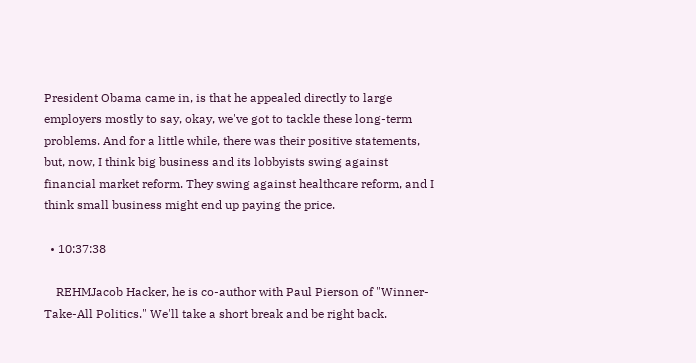President Obama came in, is that he appealed directly to large employers mostly to say, okay, we've got to tackle these long-term problems. And for a little while, there was their positive statements, but, now, I think big business and its lobbyists swing against financial market reform. They swing against healthcare reform, and I think small business might end up paying the price.

  • 10:37:38

    REHMJacob Hacker, he is co-author with Paul Pierson of "Winner-Take-All Politics." We'll take a short break and be right back.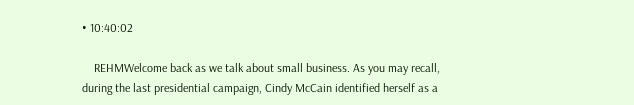• 10:40:02

    REHMWelcome back as we talk about small business. As you may recall, during the last presidential campaign, Cindy McCain identified herself as a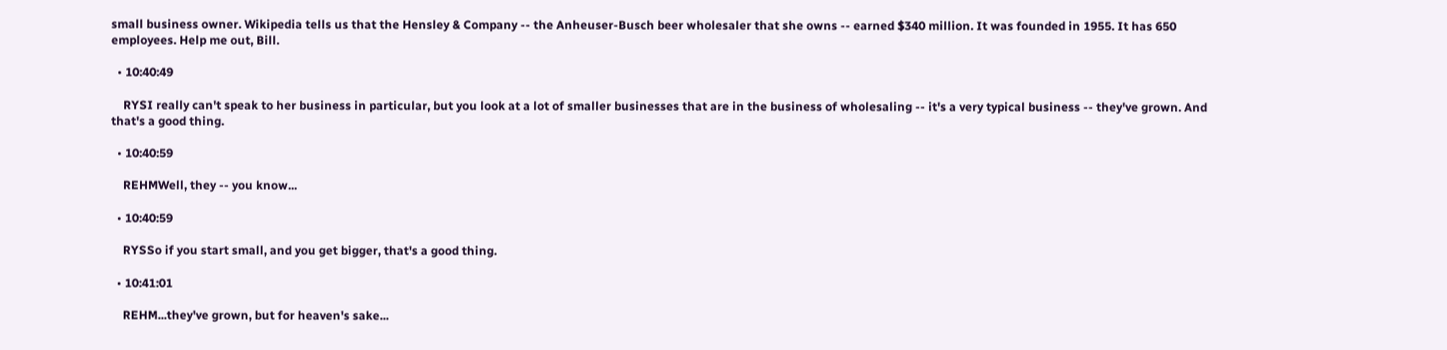small business owner. Wikipedia tells us that the Hensley & Company -- the Anheuser-Busch beer wholesaler that she owns -- earned $340 million. It was founded in 1955. It has 650 employees. Help me out, Bill.

  • 10:40:49

    RYSI really can't speak to her business in particular, but you look at a lot of smaller businesses that are in the business of wholesaling -- it's a very typical business -- they've grown. And that's a good thing.

  • 10:40:59

    REHMWell, they -- you know...

  • 10:40:59

    RYSSo if you start small, and you get bigger, that's a good thing.

  • 10:41:01

    REHM...they've grown, but for heaven's sake...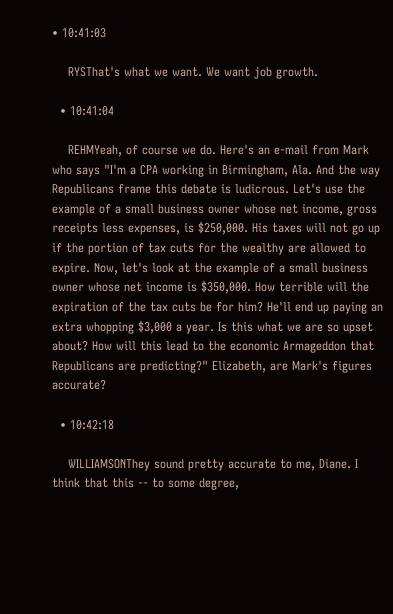• 10:41:03

    RYSThat's what we want. We want job growth.

  • 10:41:04

    REHMYeah, of course we do. Here's an e-mail from Mark who says "I'm a CPA working in Birmingham, Ala. And the way Republicans frame this debate is ludicrous. Let's use the example of a small business owner whose net income, gross receipts less expenses, is $250,000. His taxes will not go up if the portion of tax cuts for the wealthy are allowed to expire. Now, let's look at the example of a small business owner whose net income is $350,000. How terrible will the expiration of the tax cuts be for him? He'll end up paying an extra whopping $3,000 a year. Is this what we are so upset about? How will this lead to the economic Armageddon that Republicans are predicting?" Elizabeth, are Mark's figures accurate?

  • 10:42:18

    WILLIAMSONThey sound pretty accurate to me, Diane. I think that this -- to some degree,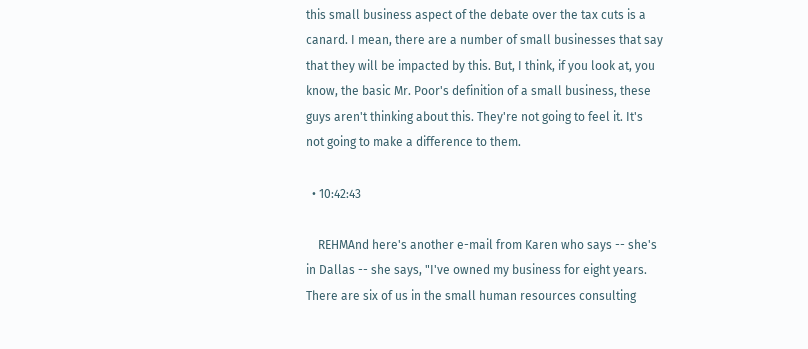this small business aspect of the debate over the tax cuts is a canard. I mean, there are a number of small businesses that say that they will be impacted by this. But, I think, if you look at, you know, the basic Mr. Poor's definition of a small business, these guys aren't thinking about this. They're not going to feel it. It's not going to make a difference to them.

  • 10:42:43

    REHMAnd here's another e-mail from Karen who says -- she's in Dallas -- she says, "I've owned my business for eight years. There are six of us in the small human resources consulting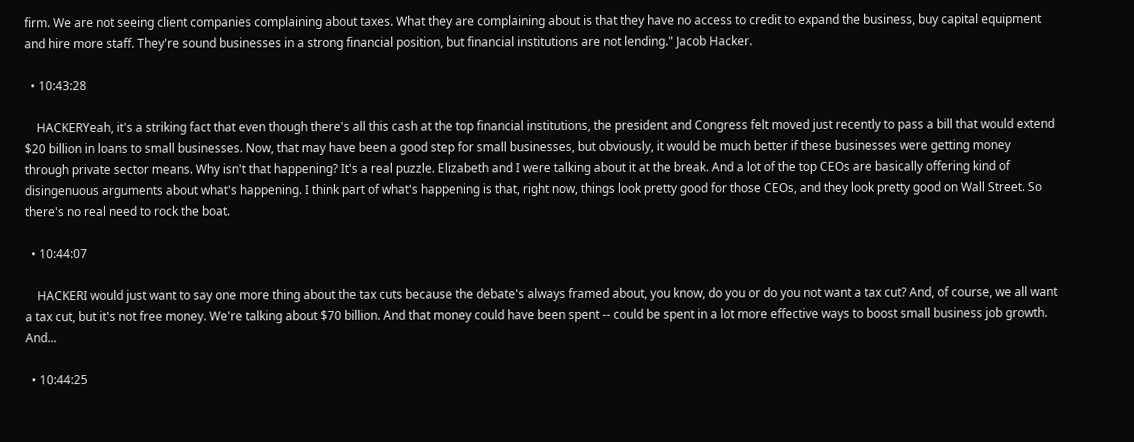firm. We are not seeing client companies complaining about taxes. What they are complaining about is that they have no access to credit to expand the business, buy capital equipment and hire more staff. They're sound businesses in a strong financial position, but financial institutions are not lending." Jacob Hacker.

  • 10:43:28

    HACKERYeah, it's a striking fact that even though there's all this cash at the top financial institutions, the president and Congress felt moved just recently to pass a bill that would extend $20 billion in loans to small businesses. Now, that may have been a good step for small businesses, but obviously, it would be much better if these businesses were getting money through private sector means. Why isn't that happening? It's a real puzzle. Elizabeth and I were talking about it at the break. And a lot of the top CEOs are basically offering kind of disingenuous arguments about what's happening. I think part of what's happening is that, right now, things look pretty good for those CEOs, and they look pretty good on Wall Street. So there's no real need to rock the boat.

  • 10:44:07

    HACKERI would just want to say one more thing about the tax cuts because the debate's always framed about, you know, do you or do you not want a tax cut? And, of course, we all want a tax cut, but it's not free money. We're talking about $70 billion. And that money could have been spent -- could be spent in a lot more effective ways to boost small business job growth. And...

  • 10:44:25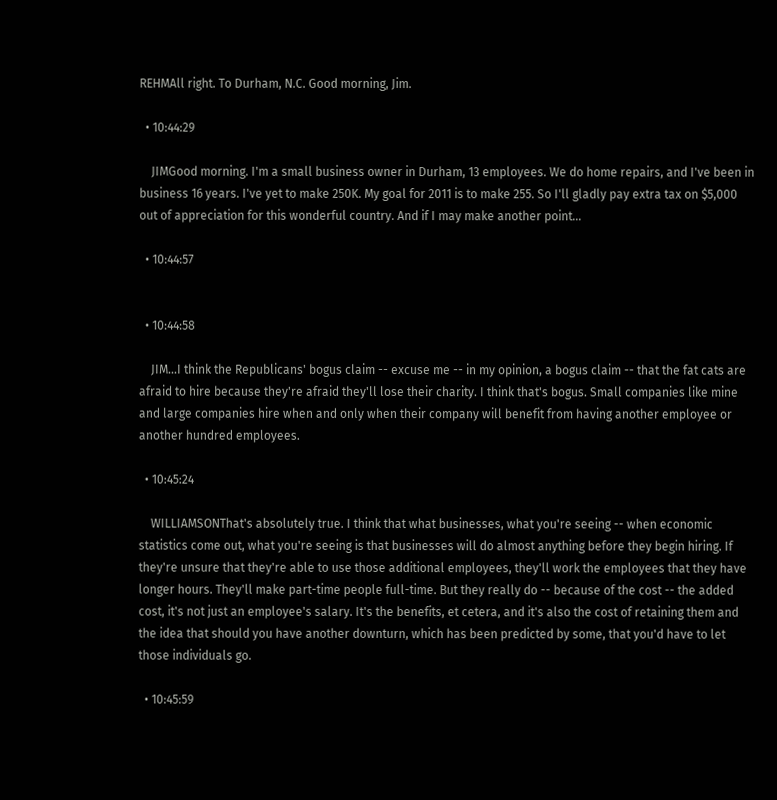REHMAll right. To Durham, N.C. Good morning, Jim.

  • 10:44:29

    JIMGood morning. I'm a small business owner in Durham, 13 employees. We do home repairs, and I've been in business 16 years. I've yet to make 250K. My goal for 2011 is to make 255. So I'll gladly pay extra tax on $5,000 out of appreciation for this wonderful country. And if I may make another point...

  • 10:44:57


  • 10:44:58

    JIM...I think the Republicans' bogus claim -- excuse me -- in my opinion, a bogus claim -- that the fat cats are afraid to hire because they're afraid they'll lose their charity. I think that's bogus. Small companies like mine and large companies hire when and only when their company will benefit from having another employee or another hundred employees.

  • 10:45:24

    WILLIAMSONThat's absolutely true. I think that what businesses, what you're seeing -- when economic statistics come out, what you're seeing is that businesses will do almost anything before they begin hiring. If they're unsure that they're able to use those additional employees, they'll work the employees that they have longer hours. They'll make part-time people full-time. But they really do -- because of the cost -- the added cost, it's not just an employee's salary. It's the benefits, et cetera, and it's also the cost of retaining them and the idea that should you have another downturn, which has been predicted by some, that you'd have to let those individuals go.

  • 10:45:59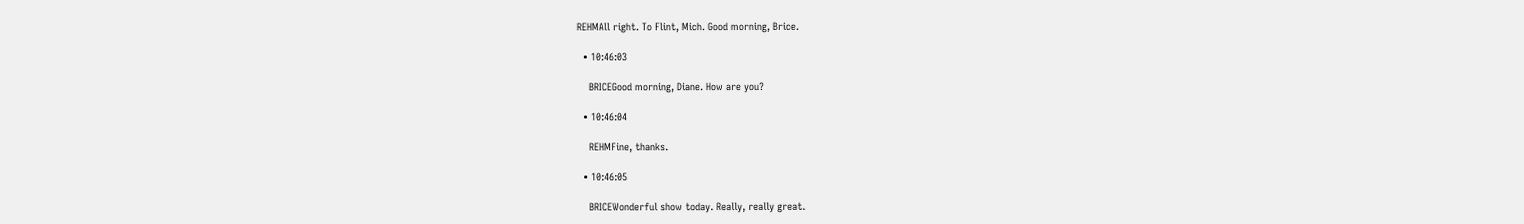REHMAll right. To Flint, Mich. Good morning, Brice.

  • 10:46:03

    BRICEGood morning, Diane. How are you?

  • 10:46:04

    REHMFine, thanks.

  • 10:46:05

    BRICEWonderful show today. Really, really great.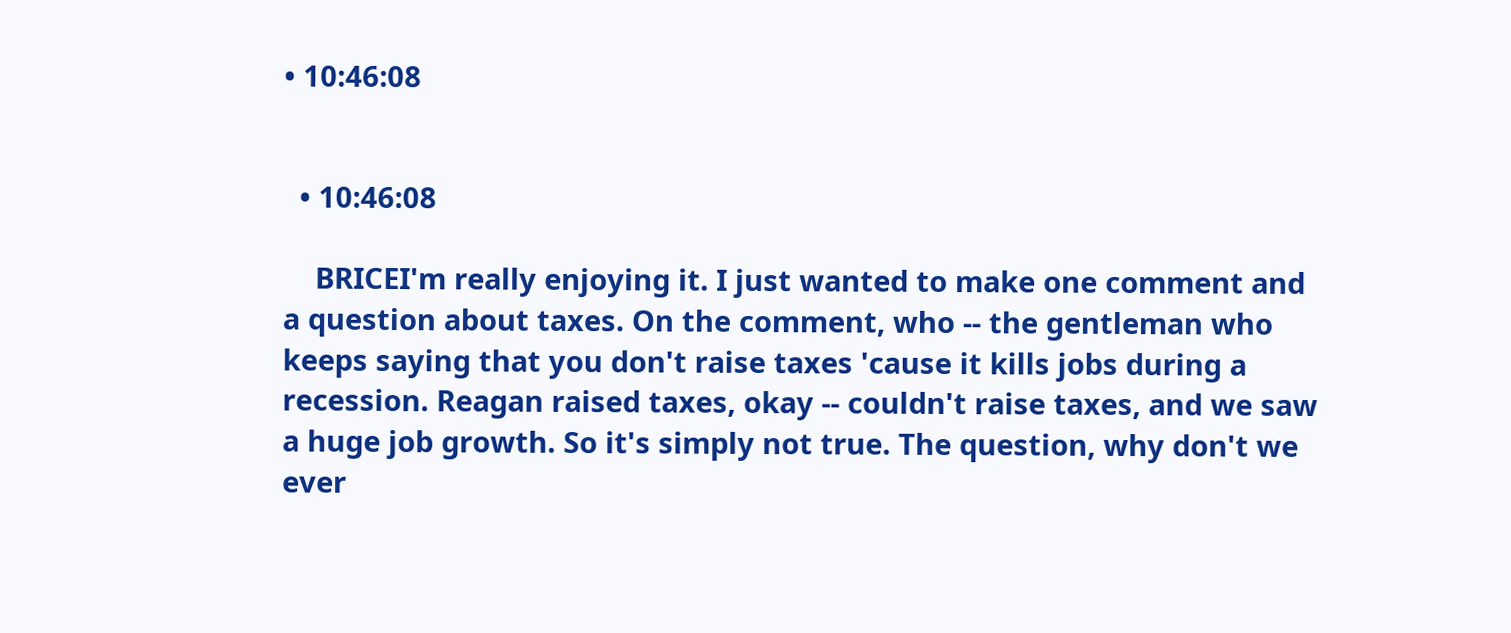• 10:46:08


  • 10:46:08

    BRICEI'm really enjoying it. I just wanted to make one comment and a question about taxes. On the comment, who -- the gentleman who keeps saying that you don't raise taxes 'cause it kills jobs during a recession. Reagan raised taxes, okay -- couldn't raise taxes, and we saw a huge job growth. So it's simply not true. The question, why don't we ever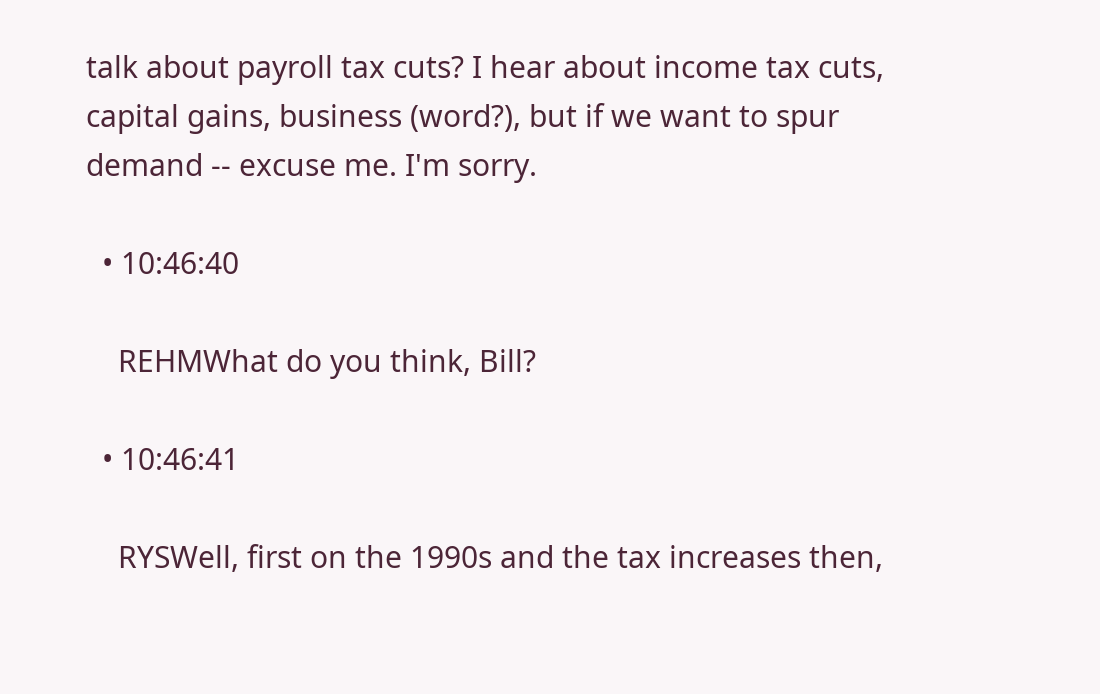talk about payroll tax cuts? I hear about income tax cuts, capital gains, business (word?), but if we want to spur demand -- excuse me. I'm sorry.

  • 10:46:40

    REHMWhat do you think, Bill?

  • 10:46:41

    RYSWell, first on the 1990s and the tax increases then,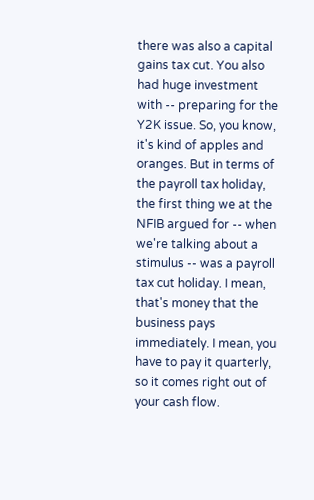there was also a capital gains tax cut. You also had huge investment with -- preparing for the Y2K issue. So, you know, it's kind of apples and oranges. But in terms of the payroll tax holiday, the first thing we at the NFIB argued for -- when we're talking about a stimulus -- was a payroll tax cut holiday. I mean, that's money that the business pays immediately. I mean, you have to pay it quarterly, so it comes right out of your cash flow.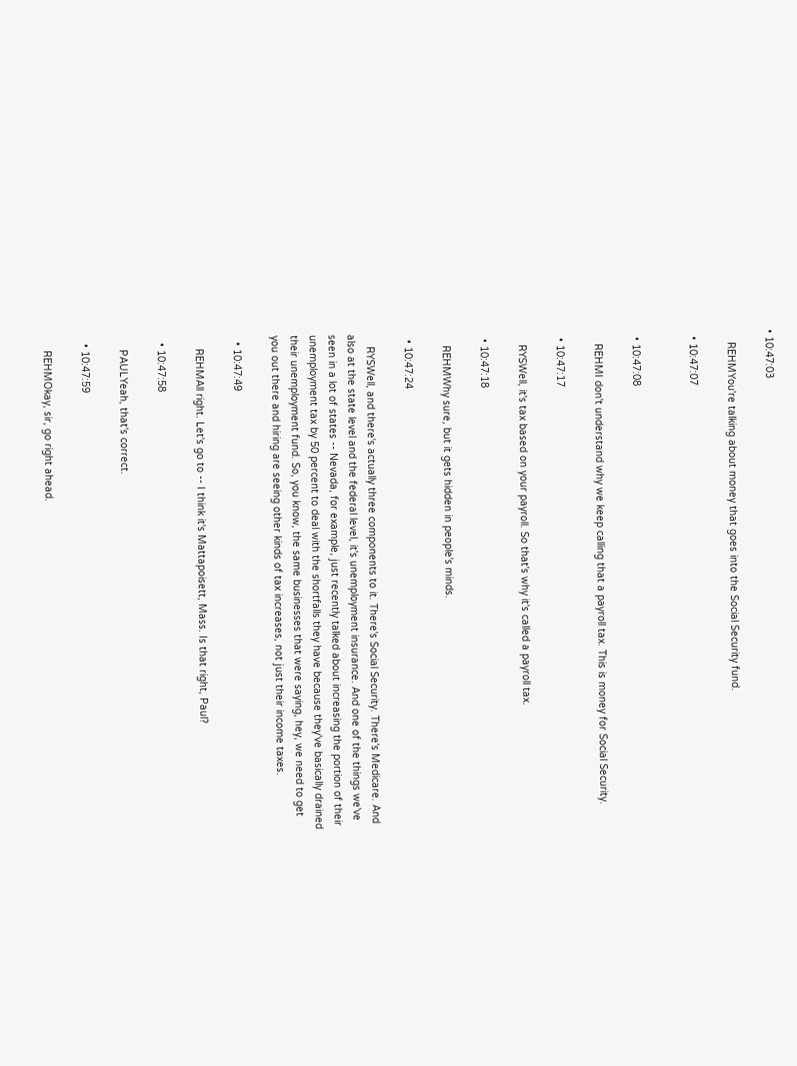• 10:47:03

    REHMYou're talking about money that goes into the Social Security fund.

  • 10:47:07


  • 10:47:08

    REHMI don't understand why we keep calling that a payroll tax. This is money for Social Security.

  • 10:47:17

    RYSWell, it's tax based on your payroll. So that's why it's called a payroll tax.

  • 10:47:18

    REHMWhy sure, but it gets hidden in people's minds.

  • 10:47:24

    RYSWell, and there's actually three components to it. There's Social Security. There's Medicare. And also at the state level and the federal level, it's unemployment insurance. And one of the things we've seen in a lot of states -- Nevada, for example, just recently talked about increasing the portion of their unemployment tax by 50 percent to deal with the shortfalls they have because they've basically drained their unemployment fund. So, you know, the same businesses that were saying, hey, we need to get you out there and hiring are seeing other kinds of tax increases, not just their income taxes.

  • 10:47:49

    REHMAll right. Let's go to -- I think it's Mattapoisett, Mass. Is that right, Paul?

  • 10:47:58

    PAULYeah, that's correct.

  • 10:47:59

    REHMOkay, sir, go right ahead.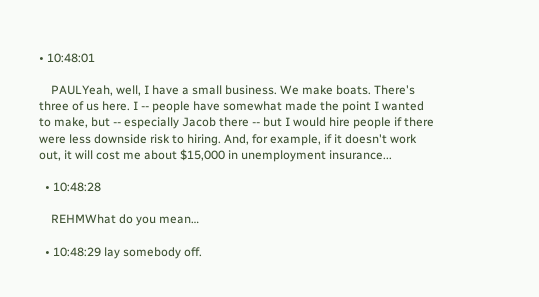• 10:48:01

    PAULYeah, well, I have a small business. We make boats. There's three of us here. I -- people have somewhat made the point I wanted to make, but -- especially Jacob there -- but I would hire people if there were less downside risk to hiring. And, for example, if it doesn't work out, it will cost me about $15,000 in unemployment insurance...

  • 10:48:28

    REHMWhat do you mean…

  • 10:48:29 lay somebody off.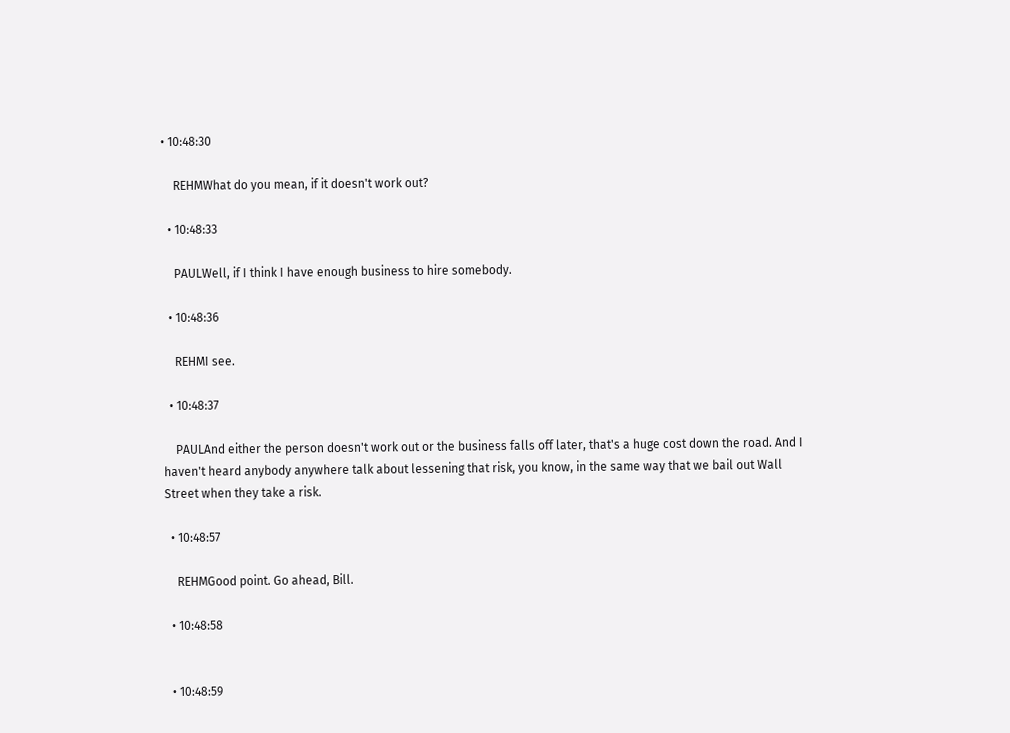• 10:48:30

    REHMWhat do you mean, if it doesn't work out?

  • 10:48:33

    PAULWell, if I think I have enough business to hire somebody.

  • 10:48:36

    REHMI see.

  • 10:48:37

    PAULAnd either the person doesn't work out or the business falls off later, that's a huge cost down the road. And I haven't heard anybody anywhere talk about lessening that risk, you know, in the same way that we bail out Wall Street when they take a risk.

  • 10:48:57

    REHMGood point. Go ahead, Bill.

  • 10:48:58


  • 10:48:59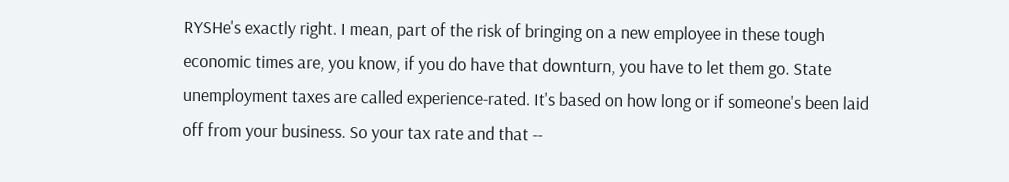RYSHe's exactly right. I mean, part of the risk of bringing on a new employee in these tough economic times are, you know, if you do have that downturn, you have to let them go. State unemployment taxes are called experience-rated. It's based on how long or if someone's been laid off from your business. So your tax rate and that --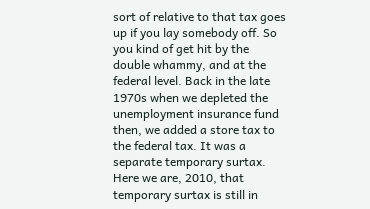sort of relative to that tax goes up if you lay somebody off. So you kind of get hit by the double whammy, and at the federal level. Back in the late 1970s when we depleted the unemployment insurance fund then, we added a store tax to the federal tax. It was a separate temporary surtax. Here we are, 2010, that temporary surtax is still in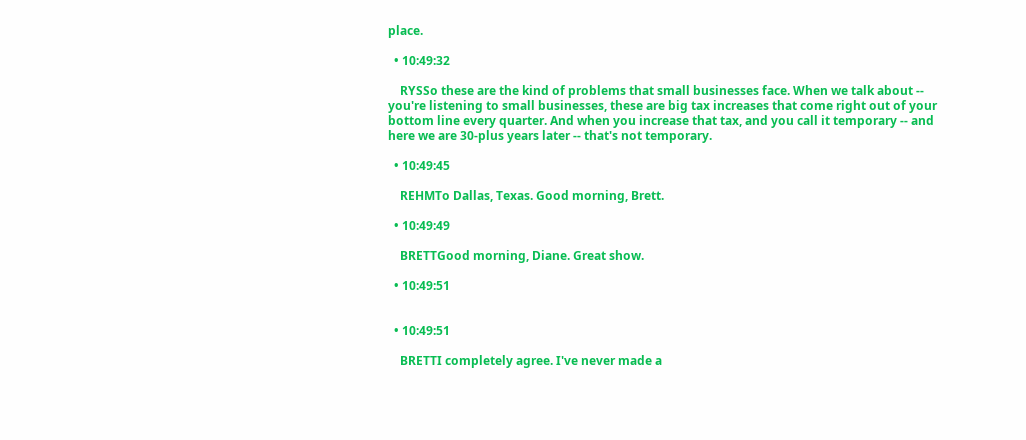place.

  • 10:49:32

    RYSSo these are the kind of problems that small businesses face. When we talk about -- you're listening to small businesses, these are big tax increases that come right out of your bottom line every quarter. And when you increase that tax, and you call it temporary -- and here we are 30-plus years later -- that's not temporary.

  • 10:49:45

    REHMTo Dallas, Texas. Good morning, Brett.

  • 10:49:49

    BRETTGood morning, Diane. Great show.

  • 10:49:51


  • 10:49:51

    BRETTI completely agree. I've never made a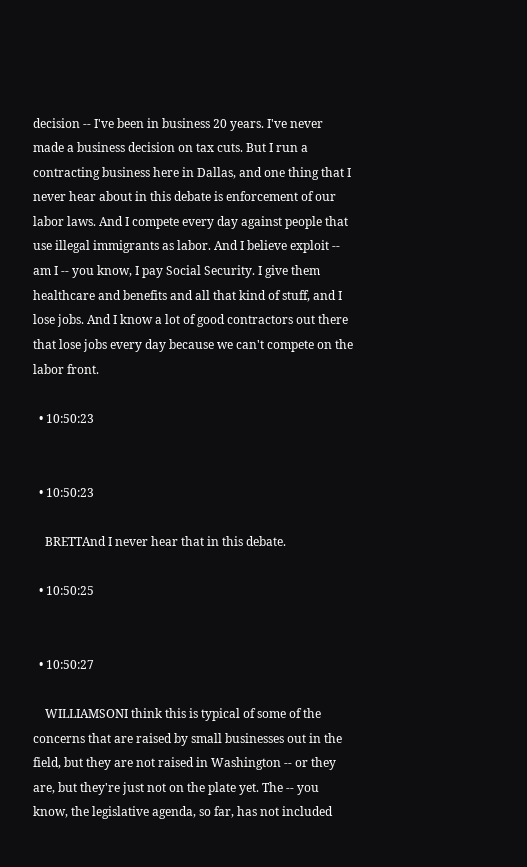decision -- I've been in business 20 years. I've never made a business decision on tax cuts. But I run a contracting business here in Dallas, and one thing that I never hear about in this debate is enforcement of our labor laws. And I compete every day against people that use illegal immigrants as labor. And I believe exploit -- am I -- you know, I pay Social Security. I give them healthcare and benefits and all that kind of stuff, and I lose jobs. And I know a lot of good contractors out there that lose jobs every day because we can't compete on the labor front.

  • 10:50:23


  • 10:50:23

    BRETTAnd I never hear that in this debate.

  • 10:50:25


  • 10:50:27

    WILLIAMSONI think this is typical of some of the concerns that are raised by small businesses out in the field, but they are not raised in Washington -- or they are, but they're just not on the plate yet. The -- you know, the legislative agenda, so far, has not included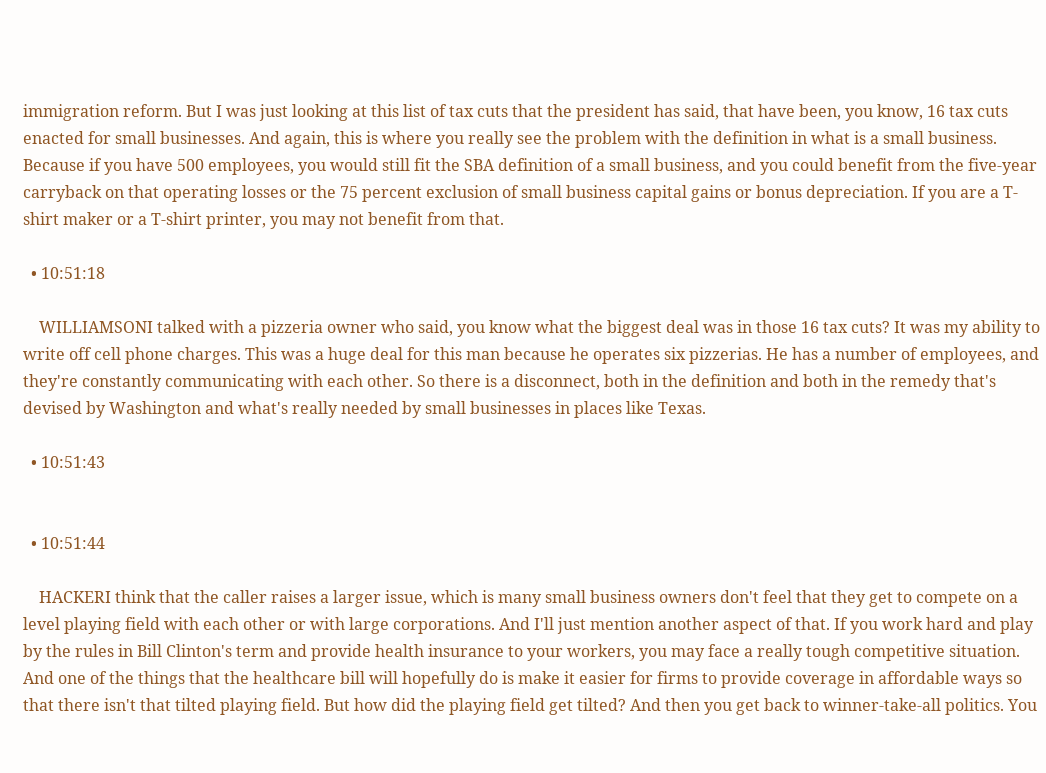immigration reform. But I was just looking at this list of tax cuts that the president has said, that have been, you know, 16 tax cuts enacted for small businesses. And again, this is where you really see the problem with the definition in what is a small business. Because if you have 500 employees, you would still fit the SBA definition of a small business, and you could benefit from the five-year carryback on that operating losses or the 75 percent exclusion of small business capital gains or bonus depreciation. If you are a T-shirt maker or a T-shirt printer, you may not benefit from that.

  • 10:51:18

    WILLIAMSONI talked with a pizzeria owner who said, you know what the biggest deal was in those 16 tax cuts? It was my ability to write off cell phone charges. This was a huge deal for this man because he operates six pizzerias. He has a number of employees, and they're constantly communicating with each other. So there is a disconnect, both in the definition and both in the remedy that's devised by Washington and what's really needed by small businesses in places like Texas.

  • 10:51:43


  • 10:51:44

    HACKERI think that the caller raises a larger issue, which is many small business owners don't feel that they get to compete on a level playing field with each other or with large corporations. And I'll just mention another aspect of that. If you work hard and play by the rules in Bill Clinton's term and provide health insurance to your workers, you may face a really tough competitive situation. And one of the things that the healthcare bill will hopefully do is make it easier for firms to provide coverage in affordable ways so that there isn't that tilted playing field. But how did the playing field get tilted? And then you get back to winner-take-all politics. You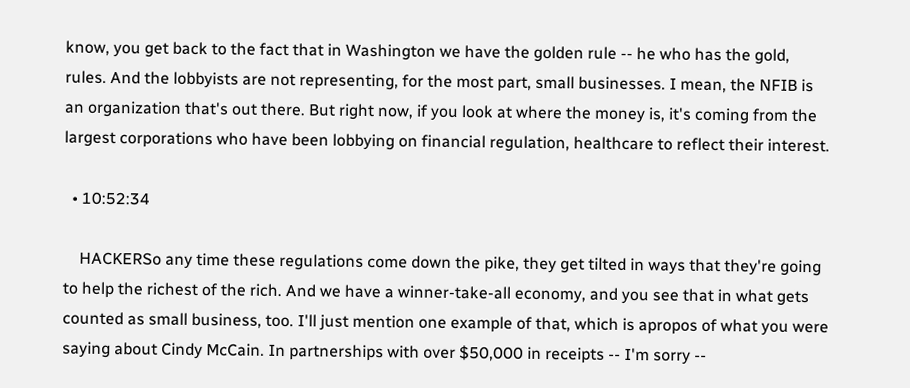know, you get back to the fact that in Washington we have the golden rule -- he who has the gold, rules. And the lobbyists are not representing, for the most part, small businesses. I mean, the NFIB is an organization that's out there. But right now, if you look at where the money is, it's coming from the largest corporations who have been lobbying on financial regulation, healthcare to reflect their interest.

  • 10:52:34

    HACKERSo any time these regulations come down the pike, they get tilted in ways that they're going to help the richest of the rich. And we have a winner-take-all economy, and you see that in what gets counted as small business, too. I'll just mention one example of that, which is apropos of what you were saying about Cindy McCain. In partnerships with over $50,000 in receipts -- I'm sorry --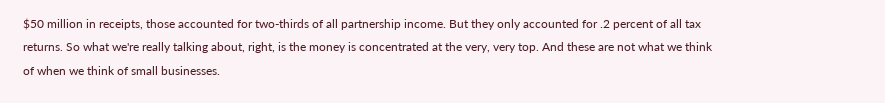$50 million in receipts, those accounted for two-thirds of all partnership income. But they only accounted for .2 percent of all tax returns. So what we're really talking about, right, is the money is concentrated at the very, very top. And these are not what we think of when we think of small businesses.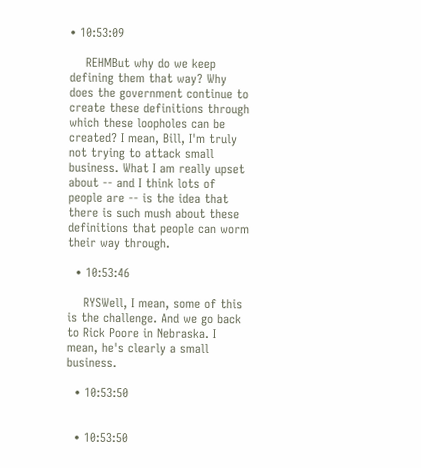• 10:53:09

    REHMBut why do we keep defining them that way? Why does the government continue to create these definitions through which these loopholes can be created? I mean, Bill, I'm truly not trying to attack small business. What I am really upset about -- and I think lots of people are -- is the idea that there is such mush about these definitions that people can worm their way through.

  • 10:53:46

    RYSWell, I mean, some of this is the challenge. And we go back to Rick Poore in Nebraska. I mean, he's clearly a small business.

  • 10:53:50


  • 10:53:50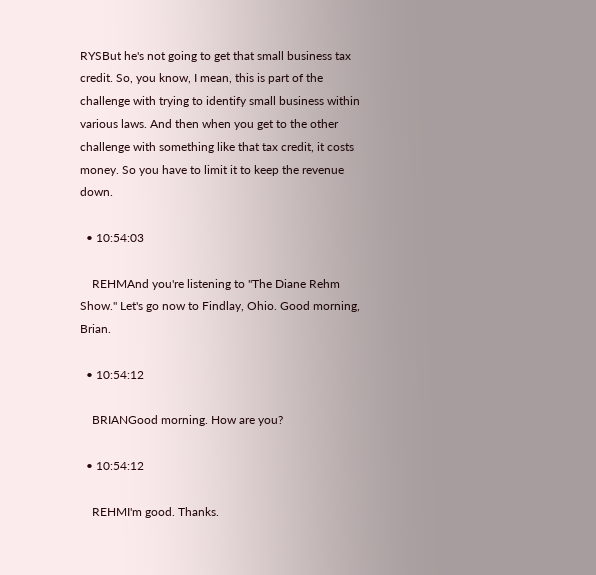RYSBut he's not going to get that small business tax credit. So, you know, I mean, this is part of the challenge with trying to identify small business within various laws. And then when you get to the other challenge with something like that tax credit, it costs money. So you have to limit it to keep the revenue down.

  • 10:54:03

    REHMAnd you're listening to "The Diane Rehm Show." Let's go now to Findlay, Ohio. Good morning, Brian.

  • 10:54:12

    BRIANGood morning. How are you?

  • 10:54:12

    REHMI'm good. Thanks.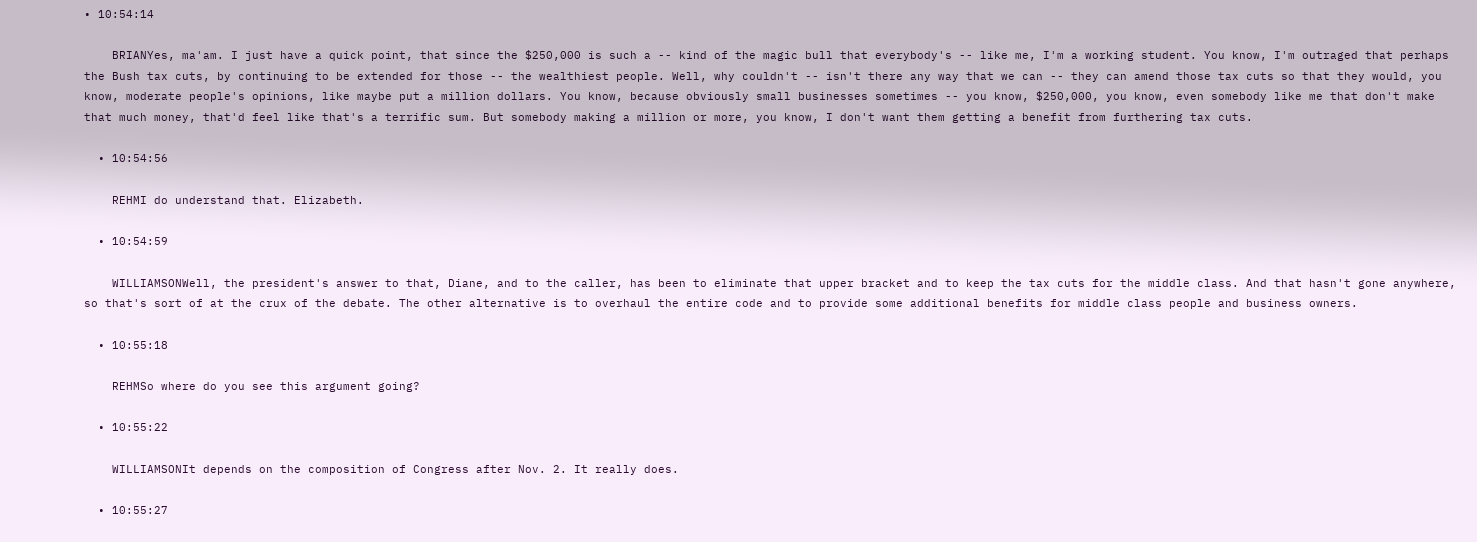• 10:54:14

    BRIANYes, ma'am. I just have a quick point, that since the $250,000 is such a -- kind of the magic bull that everybody's -- like me, I'm a working student. You know, I'm outraged that perhaps the Bush tax cuts, by continuing to be extended for those -- the wealthiest people. Well, why couldn't -- isn't there any way that we can -- they can amend those tax cuts so that they would, you know, moderate people's opinions, like maybe put a million dollars. You know, because obviously small businesses sometimes -- you know, $250,000, you know, even somebody like me that don't make that much money, that'd feel like that's a terrific sum. But somebody making a million or more, you know, I don't want them getting a benefit from furthering tax cuts.

  • 10:54:56

    REHMI do understand that. Elizabeth.

  • 10:54:59

    WILLIAMSONWell, the president's answer to that, Diane, and to the caller, has been to eliminate that upper bracket and to keep the tax cuts for the middle class. And that hasn't gone anywhere, so that's sort of at the crux of the debate. The other alternative is to overhaul the entire code and to provide some additional benefits for middle class people and business owners.

  • 10:55:18

    REHMSo where do you see this argument going?

  • 10:55:22

    WILLIAMSONIt depends on the composition of Congress after Nov. 2. It really does.

  • 10:55:27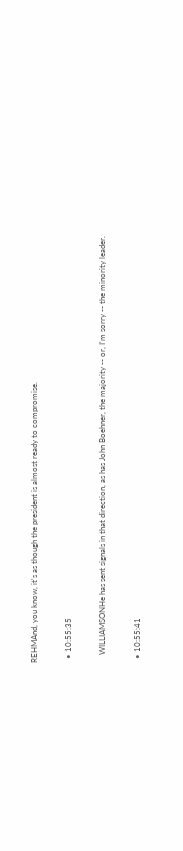REHMAnd, you know, it's as though the president is almost ready to compromise.

  • 10:55:35

    WILLIAMSONHe has sent signals in that direction, as has John Boehner, the majority -- or, I'm sorry -- the minority leader.

  • 10:55:41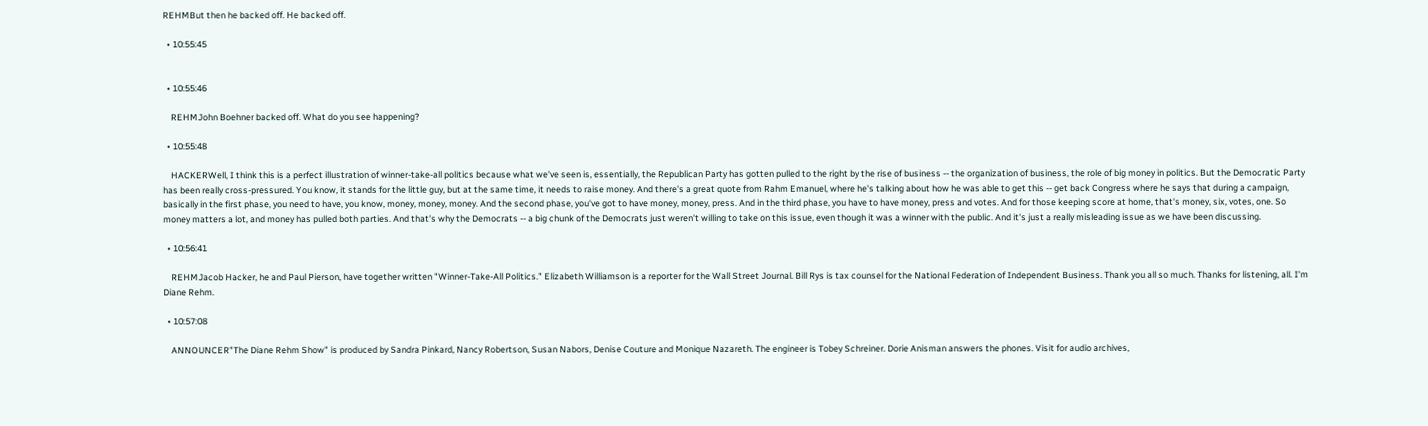REHMBut then he backed off. He backed off.

  • 10:55:45


  • 10:55:46

    REHMJohn Boehner backed off. What do you see happening?

  • 10:55:48

    HACKERWell, I think this is a perfect illustration of winner-take-all politics because what we've seen is, essentially, the Republican Party has gotten pulled to the right by the rise of business -- the organization of business, the role of big money in politics. But the Democratic Party has been really cross-pressured. You know, it stands for the little guy, but at the same time, it needs to raise money. And there's a great quote from Rahm Emanuel, where he's talking about how he was able to get this -- get back Congress where he says that during a campaign, basically in the first phase, you need to have, you know, money, money, money. And the second phase, you've got to have money, money, press. And in the third phase, you have to have money, press and votes. And for those keeping score at home, that's money, six, votes, one. So money matters a lot, and money has pulled both parties. And that's why the Democrats -- a big chunk of the Democrats just weren't willing to take on this issue, even though it was a winner with the public. And it's just a really misleading issue as we have been discussing.

  • 10:56:41

    REHMJacob Hacker, he and Paul Pierson, have together written "Winner-Take-All Politics." Elizabeth Williamson is a reporter for the Wall Street Journal. Bill Rys is tax counsel for the National Federation of Independent Business. Thank you all so much. Thanks for listening, all. I'm Diane Rehm.

  • 10:57:08

    ANNOUNCER"The Diane Rehm Show" is produced by Sandra Pinkard, Nancy Robertson, Susan Nabors, Denise Couture and Monique Nazareth. The engineer is Tobey Schreiner. Dorie Anisman answers the phones. Visit for audio archives,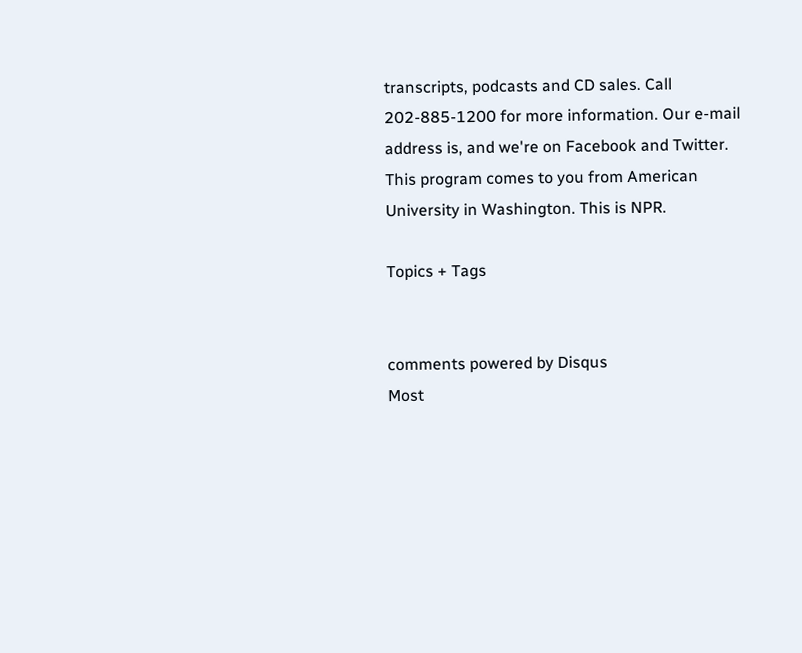transcripts, podcasts and CD sales. Call 202-885-1200 for more information. Our e-mail address is, and we're on Facebook and Twitter. This program comes to you from American University in Washington. This is NPR.

Topics + Tags


comments powered by Disqus
Most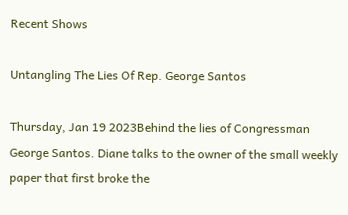Recent Shows

Untangling The Lies Of Rep. George Santos

Thursday, Jan 19 2023Behind the lies of Congressman George Santos. Diane talks to the owner of the small weekly paper that first broke the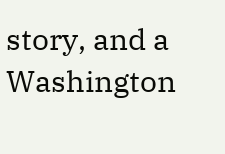story, and a Washington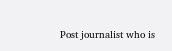Post journalist who is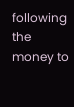following the money to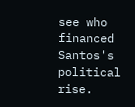see who financed Santos's political rise.